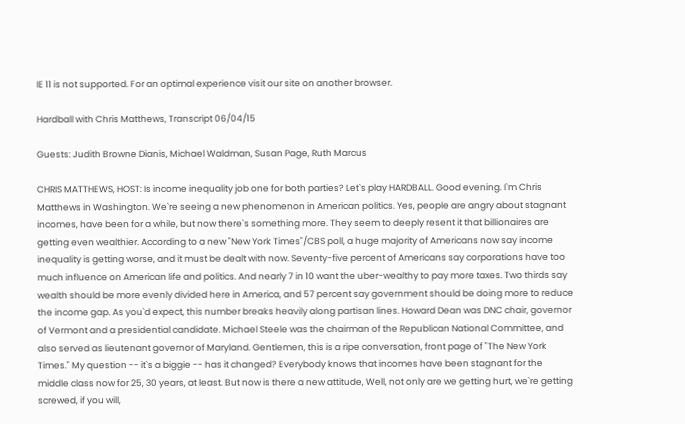IE 11 is not supported. For an optimal experience visit our site on another browser.

Hardball with Chris Matthews, Transcript 06/04/15

Guests: Judith Browne Dianis, Michael Waldman, Susan Page, Ruth Marcus

CHRIS MATTHEWS, HOST: Is income inequality job one for both parties? Let`s play HARDBALL. Good evening. I`m Chris Matthews in Washington. We`re seeing a new phenomenon in American politics. Yes, people are angry about stagnant incomes, have been for a while, but now there`s something more. They seem to deeply resent it that billionaires are getting even wealthier. According to a new "New York Times"/CBS poll, a huge majority of Americans now say income inequality is getting worse, and it must be dealt with now. Seventy-five percent of Americans say corporations have too much influence on American life and politics. And nearly 7 in 10 want the uber-wealthy to pay more taxes. Two thirds say wealth should be more evenly divided here in America, and 57 percent say government should be doing more to reduce the income gap. As you`d expect, this number breaks heavily along partisan lines. Howard Dean was DNC chair, governor of Vermont and a presidential candidate. Michael Steele was the chairman of the Republican National Committee, and also served as lieutenant governor of Maryland. Gentlemen, this is a ripe conversation, front page of "The New York Times." My question -- it`s a biggie -- has it changed? Everybody knows that incomes have been stagnant for the middle class now for 25, 30 years, at least. But now is there a new attitude, Well, not only are we getting hurt, we`re getting screwed, if you will,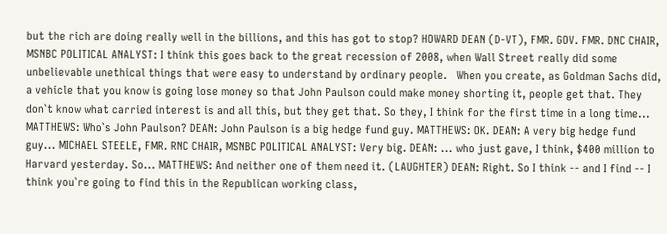but the rich are doing really well in the billions, and this has got to stop? HOWARD DEAN (D-VT), FMR. GOV. FMR. DNC CHAIR, MSNBC POLITICAL ANALYST: I think this goes back to the great recession of 2008, when Wall Street really did some unbelievable unethical things that were easy to understand by ordinary people.   When you create, as Goldman Sachs did, a vehicle that you know is going lose money so that John Paulson could make money shorting it, people get that. They don`t know what carried interest is and all this, but they get that. So they, I think for the first time in a long time... MATTHEWS: Who`s John Paulson? DEAN: John Paulson is a big hedge fund guy. MATTHEWS: OK. DEAN: A very big hedge fund guy... MICHAEL STEELE, FMR. RNC CHAIR, MSNBC POLITICAL ANALYST: Very big. DEAN: ... who just gave, I think, $400 million to Harvard yesterday. So... MATTHEWS: And neither one of them need it. (LAUGHTER) DEAN: Right. So I think -- and I find -- I think you`re going to find this in the Republican working class,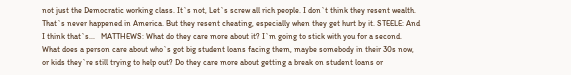not just the Democratic working class. It`s not, Let`s screw all rich people. I don`t think they resent wealth. That`s never happened in America. But they resent cheating, especially when they get hurt by it. STEELE: And I think that`s...   MATTHEWS: What do they care more about it? I`m going to stick with you for a second. What does a person care about who`s got big student loans facing them, maybe somebody in their 30s now, or kids they`re still trying to help out? Do they care more about getting a break on student loans or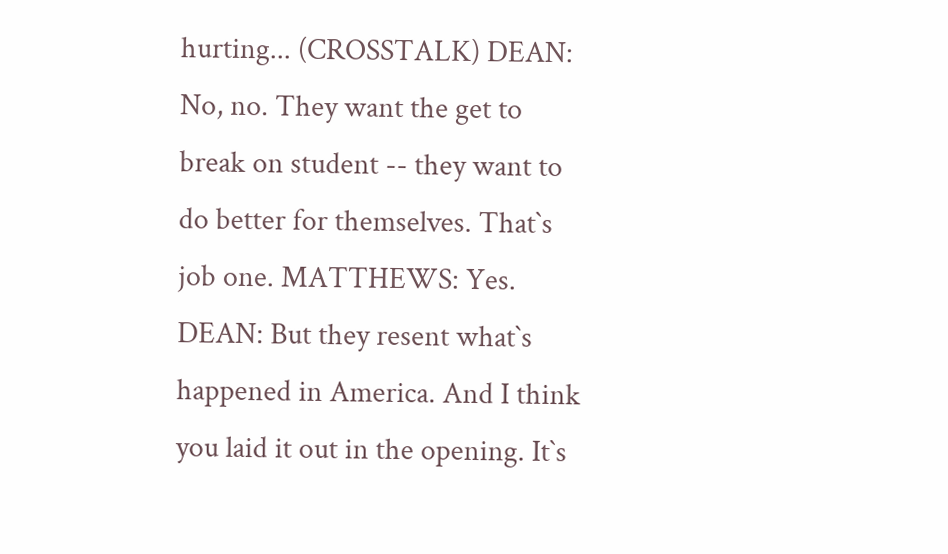hurting... (CROSSTALK) DEAN: No, no. They want the get to break on student -- they want to do better for themselves. That`s job one. MATTHEWS: Yes. DEAN: But they resent what`s happened in America. And I think you laid it out in the opening. It`s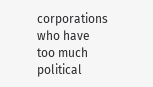corporations who have too much political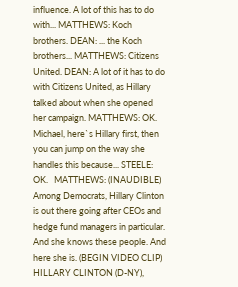influence. A lot of this has to do with... MATTHEWS: Koch brothers. DEAN: ... the Koch brothers... MATTHEWS: Citizens United. DEAN: A lot of it has to do with Citizens United, as Hillary talked about when she opened her campaign. MATTHEWS: OK. Michael, here`s Hillary first, then you can jump on the way she handles this because... STEELE: OK.   MATTHEWS: (INAUDIBLE) Among Democrats, Hillary Clinton is out there going after CEOs and hedge fund managers in particular. And she knows these people. And here she is. (BEGIN VIDEO CLIP) HILLARY CLINTON (D-NY),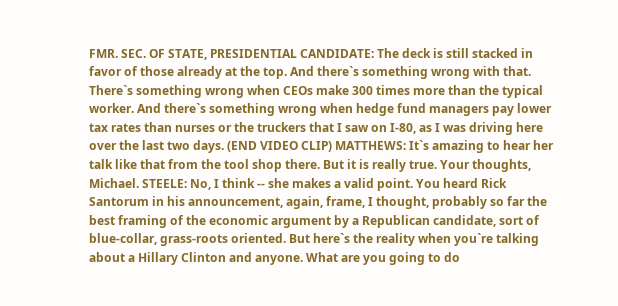FMR. SEC. OF STATE, PRESIDENTIAL CANDIDATE: The deck is still stacked in favor of those already at the top. And there`s something wrong with that. There`s something wrong when CEOs make 300 times more than the typical worker. And there`s something wrong when hedge fund managers pay lower tax rates than nurses or the truckers that I saw on I-80, as I was driving here over the last two days. (END VIDEO CLIP) MATTHEWS: It`s amazing to hear her talk like that from the tool shop there. But it is really true. Your thoughts, Michael. STEELE: No, I think -- she makes a valid point. You heard Rick Santorum in his announcement, again, frame, I thought, probably so far the best framing of the economic argument by a Republican candidate, sort of blue-collar, grass-roots oriented. But here`s the reality when you`re talking about a Hillary Clinton and anyone. What are you going to do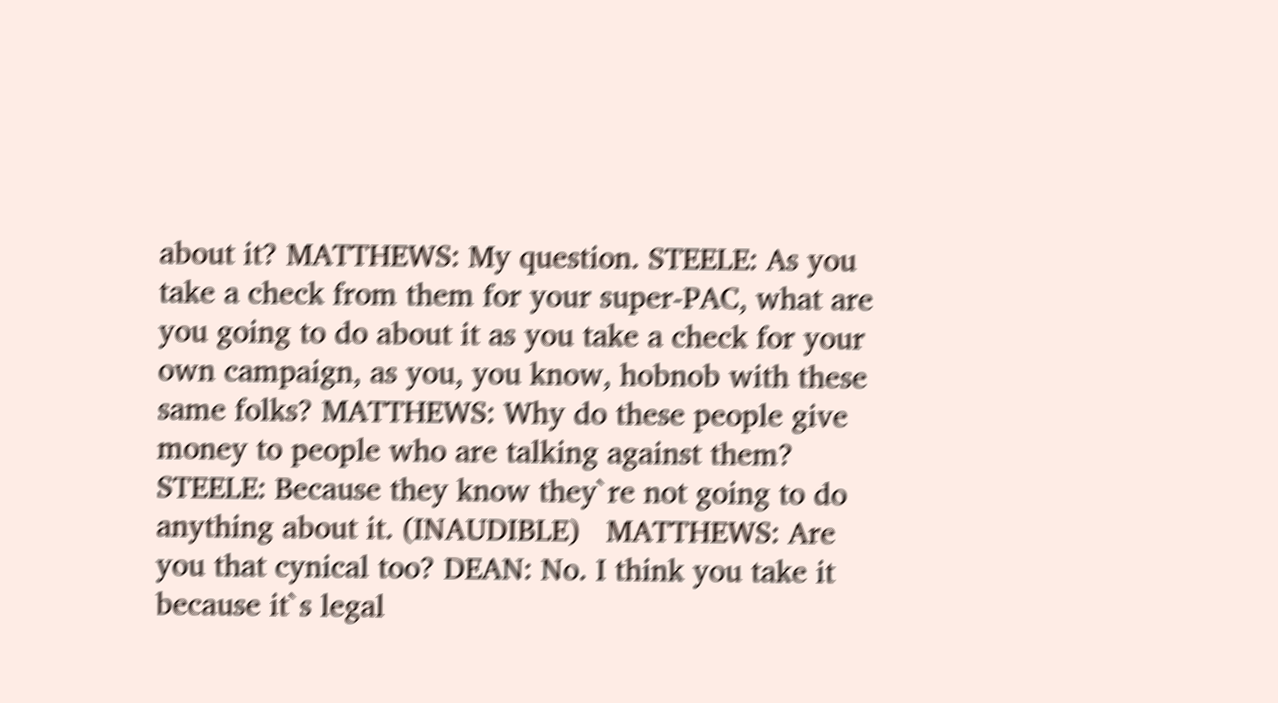about it? MATTHEWS: My question. STEELE: As you take a check from them for your super-PAC, what are you going to do about it as you take a check for your own campaign, as you, you know, hobnob with these same folks? MATTHEWS: Why do these people give money to people who are talking against them? STEELE: Because they know they`re not going to do anything about it. (INAUDIBLE)   MATTHEWS: Are you that cynical too? DEAN: No. I think you take it because it`s legal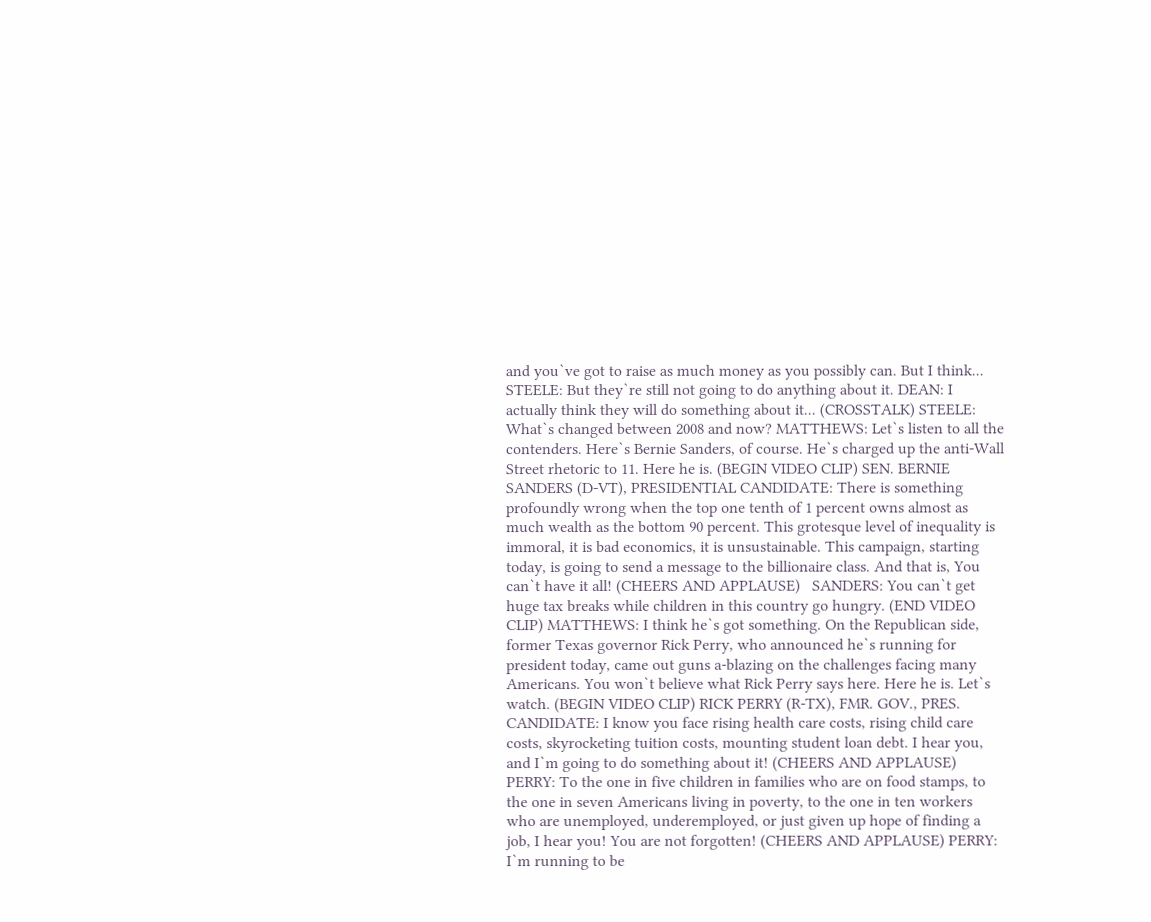and you`ve got to raise as much money as you possibly can. But I think... STEELE: But they`re still not going to do anything about it. DEAN: I actually think they will do something about it... (CROSSTALK) STEELE: What`s changed between 2008 and now? MATTHEWS: Let`s listen to all the contenders. Here`s Bernie Sanders, of course. He`s charged up the anti-Wall Street rhetoric to 11. Here he is. (BEGIN VIDEO CLIP) SEN. BERNIE SANDERS (D-VT), PRESIDENTIAL CANDIDATE: There is something profoundly wrong when the top one tenth of 1 percent owns almost as much wealth as the bottom 90 percent. This grotesque level of inequality is immoral, it is bad economics, it is unsustainable. This campaign, starting today, is going to send a message to the billionaire class. And that is, You can`t have it all! (CHEERS AND APPLAUSE)   SANDERS: You can`t get huge tax breaks while children in this country go hungry. (END VIDEO CLIP) MATTHEWS: I think he`s got something. On the Republican side, former Texas governor Rick Perry, who announced he`s running for president today, came out guns a-blazing on the challenges facing many Americans. You won`t believe what Rick Perry says here. Here he is. Let`s watch. (BEGIN VIDEO CLIP) RICK PERRY (R-TX), FMR. GOV., PRES. CANDIDATE: I know you face rising health care costs, rising child care costs, skyrocketing tuition costs, mounting student loan debt. I hear you, and I`m going to do something about it! (CHEERS AND APPLAUSE) PERRY: To the one in five children in families who are on food stamps, to the one in seven Americans living in poverty, to the one in ten workers who are unemployed, underemployed, or just given up hope of finding a job, I hear you! You are not forgotten! (CHEERS AND APPLAUSE) PERRY: I`m running to be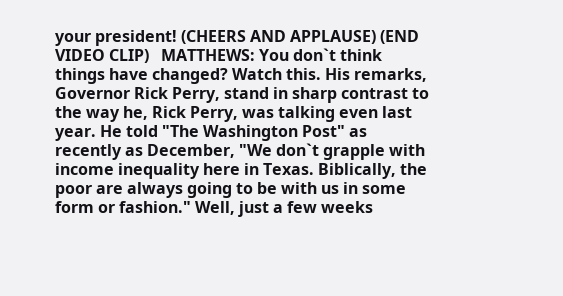your president! (CHEERS AND APPLAUSE) (END VIDEO CLIP)   MATTHEWS: You don`t think things have changed? Watch this. His remarks, Governor Rick Perry, stand in sharp contrast to the way he, Rick Perry, was talking even last year. He told "The Washington Post" as recently as December, "We don`t grapple with income inequality here in Texas. Biblically, the poor are always going to be with us in some form or fashion." Well, just a few weeks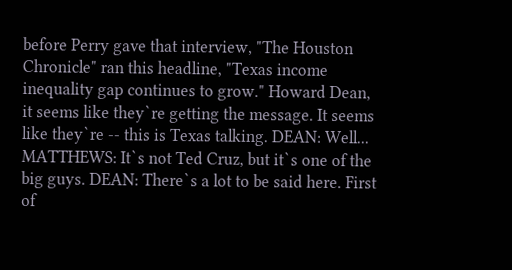before Perry gave that interview, "The Houston Chronicle" ran this headline, "Texas income inequality gap continues to grow." Howard Dean, it seems like they`re getting the message. It seems like they`re -- this is Texas talking. DEAN: Well... MATTHEWS: It`s not Ted Cruz, but it`s one of the big guys. DEAN: There`s a lot to be said here. First of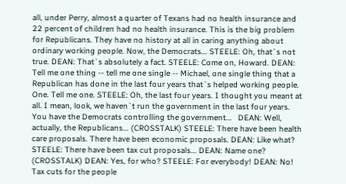all, under Perry, almost a quarter of Texans had no health insurance and 22 percent of children had no health insurance. This is the big problem for Republicans. They have no history at all in caring anything about ordinary working people. Now, the Democrats... STEELE: Oh, that`s not true. DEAN: That`s absolutely a fact. STEELE: Come on, Howard. DEAN: Tell me one thing -- tell me one single -- Michael, one single thing that a Republican has done in the last four years that`s helped working people. One. Tell me one. STEELE: Oh, the last four years. I thought you meant at all. I mean, look, we haven`t run the government in the last four years. You have the Democrats controlling the government...   DEAN: Well, actually, the Republicans... (CROSSTALK) STEELE: There have been health care proposals. There have been economic proposals. DEAN: Like what? STEELE: There have been tax cut proposals... DEAN: Name one? (CROSSTALK) DEAN: Yes, for who? STEELE: For everybody! DEAN: No! Tax cuts for the people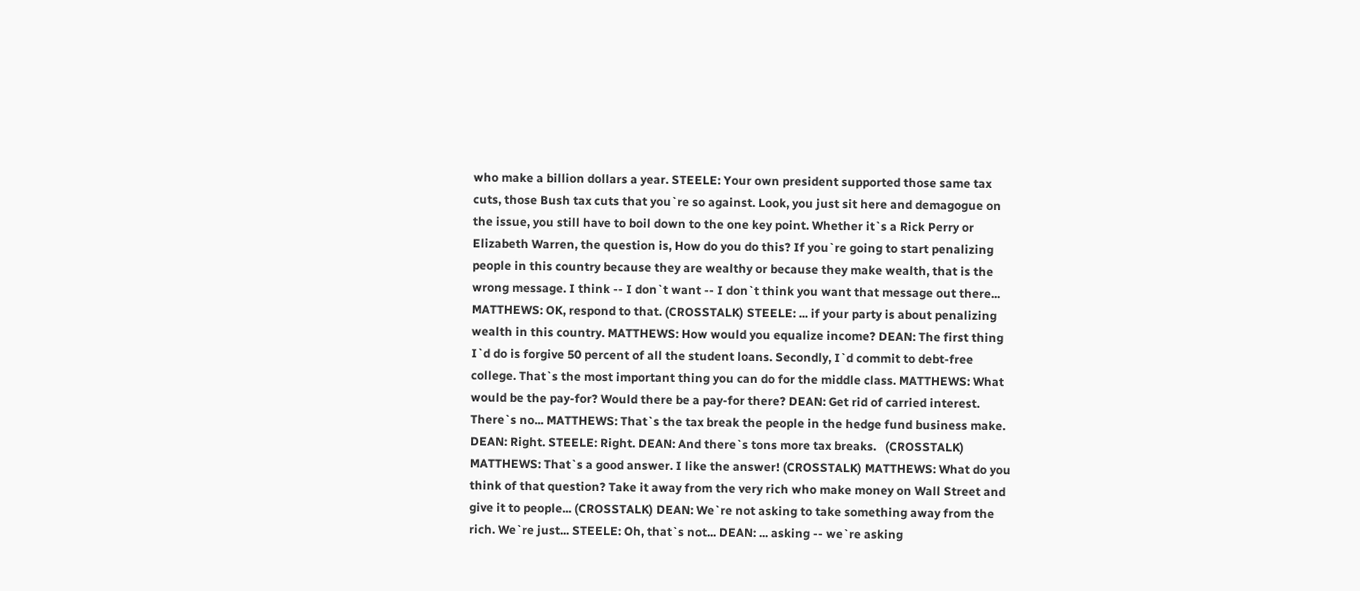who make a billion dollars a year. STEELE: Your own president supported those same tax cuts, those Bush tax cuts that you`re so against. Look, you just sit here and demagogue on the issue, you still have to boil down to the one key point. Whether it`s a Rick Perry or Elizabeth Warren, the question is, How do you do this? If you`re going to start penalizing people in this country because they are wealthy or because they make wealth, that is the wrong message. I think -- I don`t want -- I don`t think you want that message out there...   MATTHEWS: OK, respond to that. (CROSSTALK) STEELE: ... if your party is about penalizing wealth in this country. MATTHEWS: How would you equalize income? DEAN: The first thing I`d do is forgive 50 percent of all the student loans. Secondly, I`d commit to debt-free college. That`s the most important thing you can do for the middle class. MATTHEWS: What would be the pay-for? Would there be a pay-for there? DEAN: Get rid of carried interest. There`s no... MATTHEWS: That`s the tax break the people in the hedge fund business make. DEAN: Right. STEELE: Right. DEAN: And there`s tons more tax breaks.   (CROSSTALK) MATTHEWS: That`s a good answer. I like the answer! (CROSSTALK) MATTHEWS: What do you think of that question? Take it away from the very rich who make money on Wall Street and give it to people... (CROSSTALK) DEAN: We`re not asking to take something away from the rich. We`re just... STEELE: Oh, that`s not... DEAN: ... asking -- we`re asking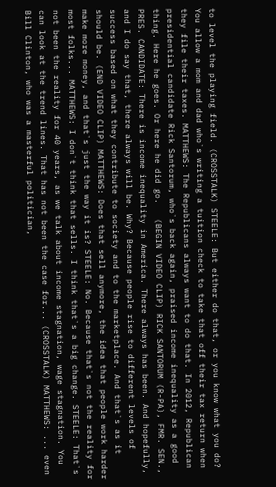to level the playing field. (CROSSTALK) STEELE: But either do that, or you know what you do? You allow a mom and dad who`s writing a tuition check to take that off their tax return when they file their taxes. MATTHEWS: The Republicans always want to do that. In 2012, Republican presidential candidate Rick Santorum, who`s back again, praised income inequality as a good thing. Here he goes. Or here he did go.   (BEGIN VIDEO CLIP) RICK SANTORUM (R-PA), FMR. SEN., PRES. CANDIDATE: There is income inequality in America. There always has been. And hopefully, and I do say that, there always will be. Why? Because people rise to different levels of success based on what they contribute to society and to the marketplace. And that`s as it should be. (END VIDEO CLIP) MATTHEWS: Does that sell anymore, the idea that people work harder make more money, and that`s just the way it is? STEELE: No. Because that`s not the reality for most folks... MATTHEWS: I don`t think that sells. I think that`s a big change. STEELE: That`s not been the reality for 40 years, as we talk about income stagnation, wage stagnation. You can look at the trend lines. That has not been the case for... (CROSSTALK) MATTHEWS: ... even Bill Clinton, who was a masterful politician,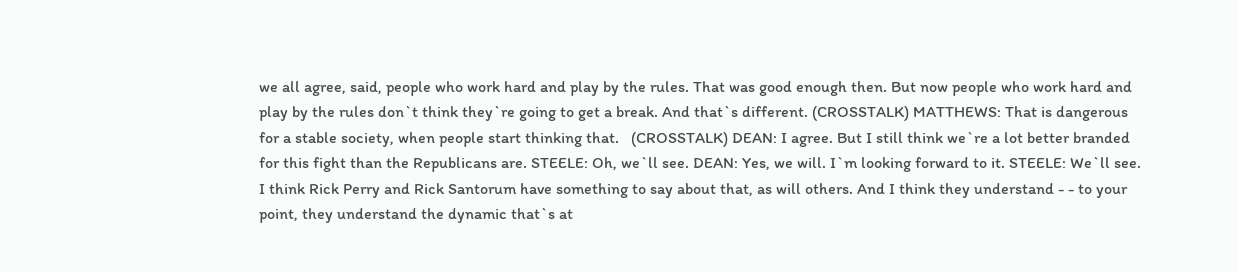we all agree, said, people who work hard and play by the rules. That was good enough then. But now people who work hard and play by the rules don`t think they`re going to get a break. And that`s different. (CROSSTALK) MATTHEWS: That is dangerous for a stable society, when people start thinking that.   (CROSSTALK) DEAN: I agree. But I still think we`re a lot better branded for this fight than the Republicans are. STEELE: Oh, we`ll see. DEAN: Yes, we will. I`m looking forward to it. STEELE: We`ll see. I think Rick Perry and Rick Santorum have something to say about that, as will others. And I think they understand - - to your point, they understand the dynamic that`s at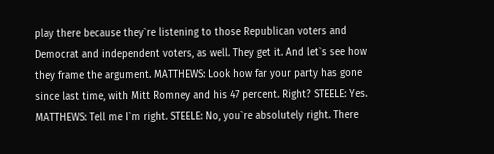play there because they`re listening to those Republican voters and Democrat and independent voters, as well. They get it. And let`s see how they frame the argument. MATTHEWS: Look how far your party has gone since last time, with Mitt Romney and his 47 percent. Right? STEELE: Yes. MATTHEWS: Tell me I`m right. STEELE: No, you`re absolutely right. There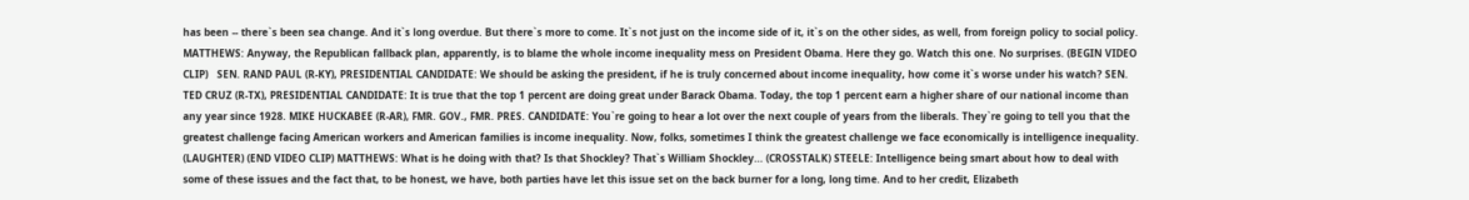has been -- there`s been sea change. And it`s long overdue. But there`s more to come. It`s not just on the income side of it, it`s on the other sides, as well, from foreign policy to social policy. MATTHEWS: Anyway, the Republican fallback plan, apparently, is to blame the whole income inequality mess on President Obama. Here they go. Watch this one. No surprises. (BEGIN VIDEO CLIP)   SEN. RAND PAUL (R-KY), PRESIDENTIAL CANDIDATE: We should be asking the president, if he is truly concerned about income inequality, how come it`s worse under his watch? SEN. TED CRUZ (R-TX), PRESIDENTIAL CANDIDATE: It is true that the top 1 percent are doing great under Barack Obama. Today, the top 1 percent earn a higher share of our national income than any year since 1928. MIKE HUCKABEE (R-AR), FMR. GOV., FMR. PRES. CANDIDATE: You`re going to hear a lot over the next couple of years from the liberals. They`re going to tell you that the greatest challenge facing American workers and American families is income inequality. Now, folks, sometimes I think the greatest challenge we face economically is intelligence inequality. (LAUGHTER) (END VIDEO CLIP) MATTHEWS: What is he doing with that? Is that Shockley? That`s William Shockley... (CROSSTALK) STEELE: Intelligence being smart about how to deal with some of these issues and the fact that, to be honest, we have, both parties have let this issue set on the back burner for a long, long time. And to her credit, Elizabeth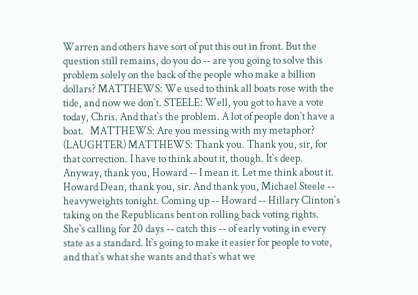Warren and others have sort of put this out in front. But the question still remains, do you do -- are you going to solve this problem solely on the back of the people who make a billion dollars? MATTHEWS: We used to think all boats rose with the tide, and now we don`t. STEELE: Well, you got to have a vote today, Chris. And that`s the problem. A lot of people don`t have a boat.   MATTHEWS: Are you messing with my metaphor? (LAUGHTER) MATTHEWS: Thank you. Thank you, sir, for that correction. I have to think about it, though. It`s deep. Anyway, thank you, Howard -- I mean it. Let me think about it. Howard Dean, thank you, sir. And thank you, Michael Steele -- heavyweights tonight. Coming up -- Howard -- Hillary Clinton`s taking on the Republicans bent on rolling back voting rights. She`s calling for 20 days -- catch this -- of early voting in every state as a standard. It`s going to make it easier for people to vote, and that`s what she wants and that`s what we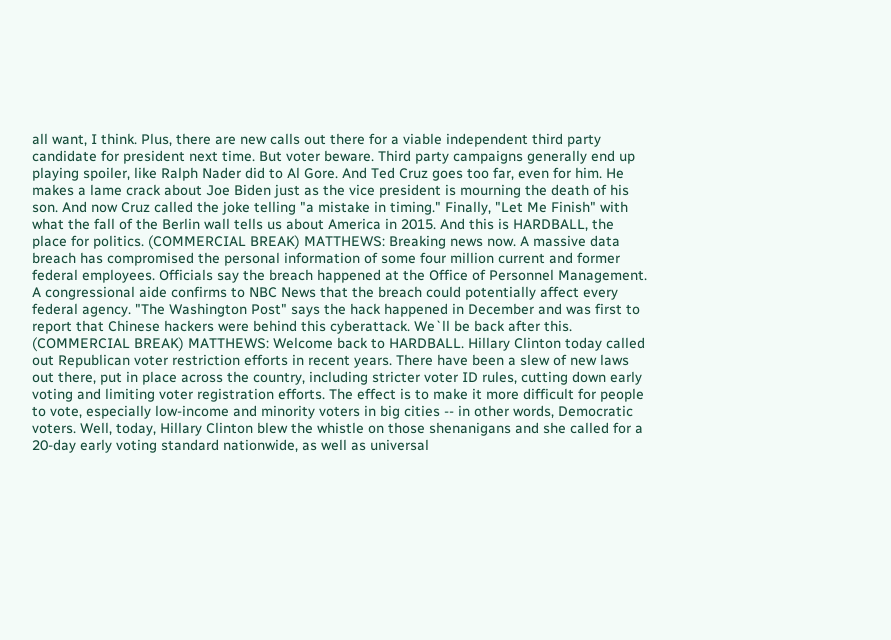all want, I think. Plus, there are new calls out there for a viable independent third party candidate for president next time. But voter beware. Third party campaigns generally end up playing spoiler, like Ralph Nader did to Al Gore. And Ted Cruz goes too far, even for him. He makes a lame crack about Joe Biden just as the vice president is mourning the death of his son. And now Cruz called the joke telling "a mistake in timing." Finally, "Let Me Finish" with what the fall of the Berlin wall tells us about America in 2015. And this is HARDBALL, the place for politics. (COMMERCIAL BREAK) MATTHEWS: Breaking news now. A massive data breach has compromised the personal information of some four million current and former federal employees. Officials say the breach happened at the Office of Personnel Management. A congressional aide confirms to NBC News that the breach could potentially affect every federal agency. "The Washington Post" says the hack happened in December and was first to report that Chinese hackers were behind this cyberattack. We`ll be back after this.   (COMMERCIAL BREAK) MATTHEWS: Welcome back to HARDBALL. Hillary Clinton today called out Republican voter restriction efforts in recent years. There have been a slew of new laws out there, put in place across the country, including stricter voter ID rules, cutting down early voting and limiting voter registration efforts. The effect is to make it more difficult for people to vote, especially low-income and minority voters in big cities -- in other words, Democratic voters. Well, today, Hillary Clinton blew the whistle on those shenanigans and she called for a 20-day early voting standard nationwide, as well as universal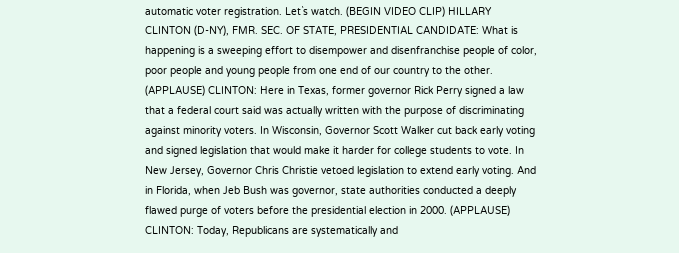automatic voter registration. Let`s watch. (BEGIN VIDEO CLIP) HILLARY CLINTON (D-NY), FMR. SEC. OF STATE, PRESIDENTIAL CANDIDATE: What is happening is a sweeping effort to disempower and disenfranchise people of color, poor people and young people from one end of our country to the other. (APPLAUSE) CLINTON: Here in Texas, former governor Rick Perry signed a law that a federal court said was actually written with the purpose of discriminating against minority voters. In Wisconsin, Governor Scott Walker cut back early voting and signed legislation that would make it harder for college students to vote. In New Jersey, Governor Chris Christie vetoed legislation to extend early voting. And in Florida, when Jeb Bush was governor, state authorities conducted a deeply flawed purge of voters before the presidential election in 2000. (APPLAUSE) CLINTON: Today, Republicans are systematically and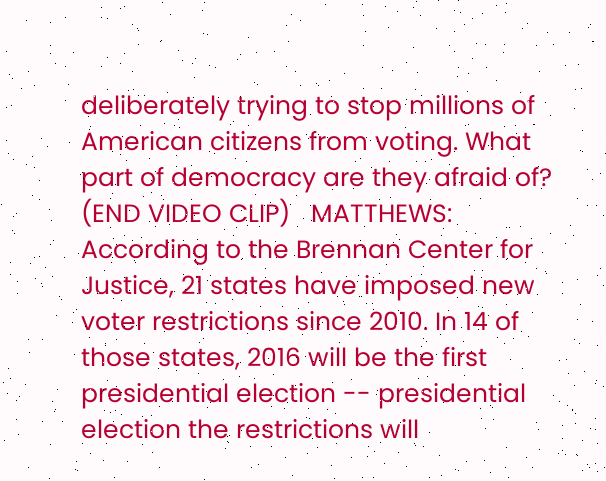deliberately trying to stop millions of American citizens from voting. What part of democracy are they afraid of? (END VIDEO CLIP)   MATTHEWS: According to the Brennan Center for Justice, 21 states have imposed new voter restrictions since 2010. In 14 of those states, 2016 will be the first presidential election -- presidential election the restrictions will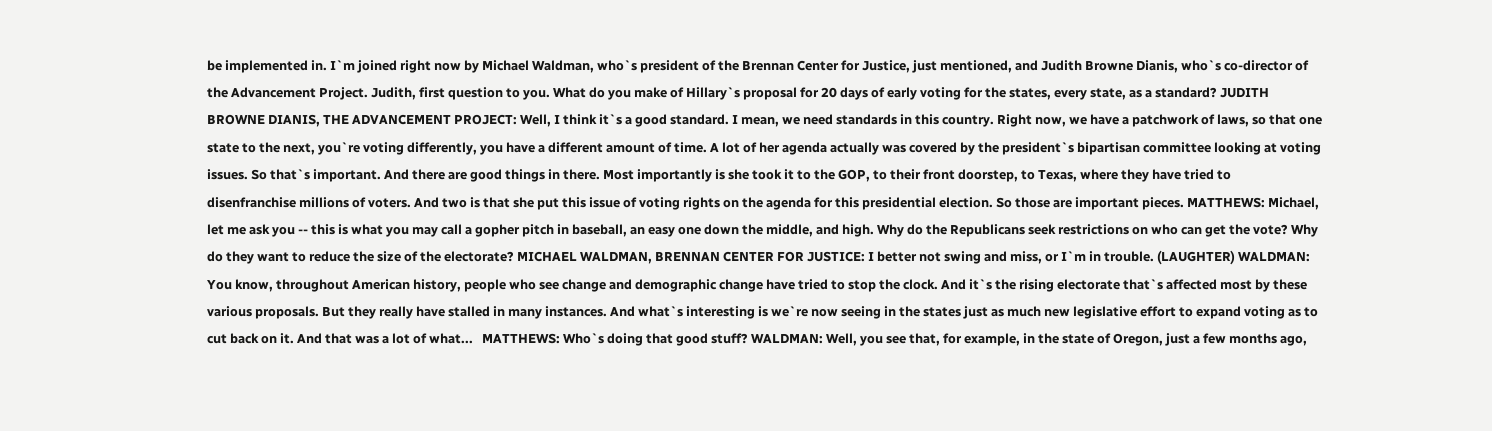be implemented in. I`m joined right now by Michael Waldman, who`s president of the Brennan Center for Justice, just mentioned, and Judith Browne Dianis, who`s co-director of the Advancement Project. Judith, first question to you. What do you make of Hillary`s proposal for 20 days of early voting for the states, every state, as a standard? JUDITH BROWNE DIANIS, THE ADVANCEMENT PROJECT: Well, I think it`s a good standard. I mean, we need standards in this country. Right now, we have a patchwork of laws, so that one state to the next, you`re voting differently, you have a different amount of time. A lot of her agenda actually was covered by the president`s bipartisan committee looking at voting issues. So that`s important. And there are good things in there. Most importantly is she took it to the GOP, to their front doorstep, to Texas, where they have tried to disenfranchise millions of voters. And two is that she put this issue of voting rights on the agenda for this presidential election. So those are important pieces. MATTHEWS: Michael, let me ask you -- this is what you may call a gopher pitch in baseball, an easy one down the middle, and high. Why do the Republicans seek restrictions on who can get the vote? Why do they want to reduce the size of the electorate? MICHAEL WALDMAN, BRENNAN CENTER FOR JUSTICE: I better not swing and miss, or I`m in trouble. (LAUGHTER) WALDMAN: You know, throughout American history, people who see change and demographic change have tried to stop the clock. And it`s the rising electorate that`s affected most by these various proposals. But they really have stalled in many instances. And what`s interesting is we`re now seeing in the states just as much new legislative effort to expand voting as to cut back on it. And that was a lot of what...   MATTHEWS: Who`s doing that good stuff? WALDMAN: Well, you see that, for example, in the state of Oregon, just a few months ago,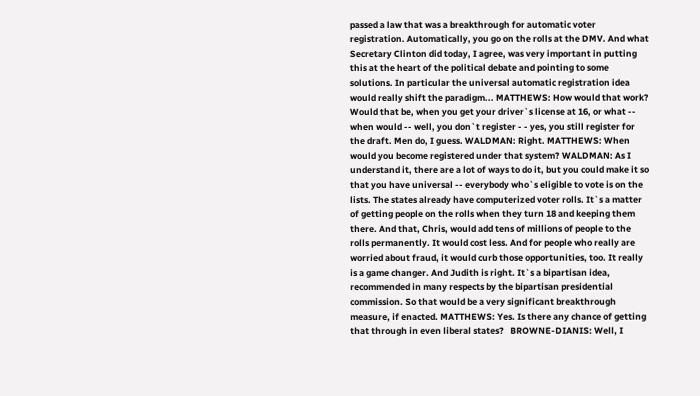passed a law that was a breakthrough for automatic voter registration. Automatically, you go on the rolls at the DMV. And what Secretary Clinton did today, I agree, was very important in putting this at the heart of the political debate and pointing to some solutions. In particular the universal automatic registration idea would really shift the paradigm... MATTHEWS: How would that work? Would that be, when you get your driver`s license at 16, or what -- when would -- well, you don`t register - - yes, you still register for the draft. Men do, I guess. WALDMAN: Right. MATTHEWS: When would you become registered under that system? WALDMAN: As I understand it, there are a lot of ways to do it, but you could make it so that you have universal -- everybody who`s eligible to vote is on the lists. The states already have computerized voter rolls. It`s a matter of getting people on the rolls when they turn 18 and keeping them there. And that, Chris, would add tens of millions of people to the rolls permanently. It would cost less. And for people who really are worried about fraud, it would curb those opportunities, too. It really is a game changer. And Judith is right. It`s a bipartisan idea, recommended in many respects by the bipartisan presidential commission. So that would be a very significant breakthrough measure, if enacted. MATTHEWS: Yes. Is there any chance of getting that through in even liberal states?   BROWNE-DIANIS: Well, I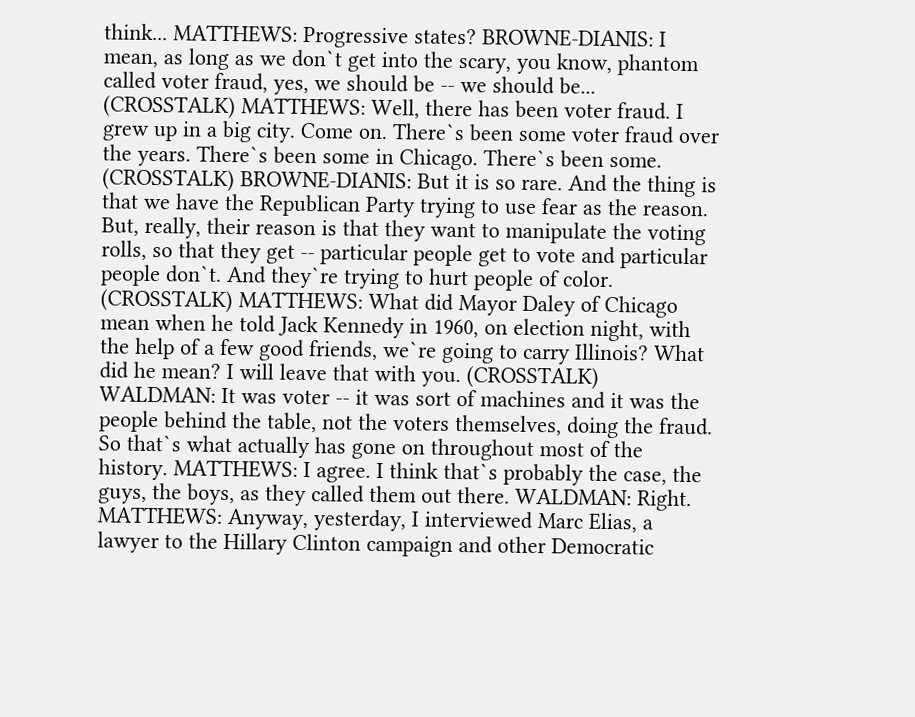think... MATTHEWS: Progressive states? BROWNE-DIANIS: I mean, as long as we don`t get into the scary, you know, phantom called voter fraud, yes, we should be -- we should be... (CROSSTALK) MATTHEWS: Well, there has been voter fraud. I grew up in a big city. Come on. There`s been some voter fraud over the years. There`s been some in Chicago. There`s been some. (CROSSTALK) BROWNE-DIANIS: But it is so rare. And the thing is that we have the Republican Party trying to use fear as the reason. But, really, their reason is that they want to manipulate the voting rolls, so that they get -- particular people get to vote and particular people don`t. And they`re trying to hurt people of color. (CROSSTALK) MATTHEWS: What did Mayor Daley of Chicago mean when he told Jack Kennedy in 1960, on election night, with the help of a few good friends, we`re going to carry Illinois? What did he mean? I will leave that with you. (CROSSTALK)   WALDMAN: It was voter -- it was sort of machines and it was the people behind the table, not the voters themselves, doing the fraud. So that`s what actually has gone on throughout most of the history. MATTHEWS: I agree. I think that`s probably the case, the guys, the boys, as they called them out there. WALDMAN: Right. MATTHEWS: Anyway, yesterday, I interviewed Marc Elias, a lawyer to the Hillary Clinton campaign and other Democratic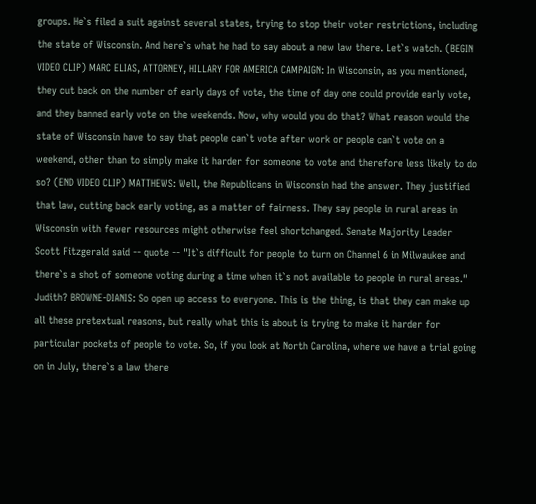groups. He`s filed a suit against several states, trying to stop their voter restrictions, including the state of Wisconsin. And here`s what he had to say about a new law there. Let`s watch. (BEGIN VIDEO CLIP) MARC ELIAS, ATTORNEY, HILLARY FOR AMERICA CAMPAIGN: In Wisconsin, as you mentioned, they cut back on the number of early days of vote, the time of day one could provide early vote, and they banned early vote on the weekends. Now, why would you do that? What reason would the state of Wisconsin have to say that people can`t vote after work or people can`t vote on a weekend, other than to simply make it harder for someone to vote and therefore less likely to do so? (END VIDEO CLIP) MATTHEWS: Well, the Republicans in Wisconsin had the answer. They justified that law, cutting back early voting, as a matter of fairness. They say people in rural areas in Wisconsin with fewer resources might otherwise feel shortchanged. Senate Majority Leader Scott Fitzgerald said -- quote -- "It`s difficult for people to turn on Channel 6 in Milwaukee and there`s a shot of someone voting during a time when it`s not available to people in rural areas."   Judith? BROWNE-DIANIS: So open up access to everyone. This is the thing, is that they can make up all these pretextual reasons, but really what this is about is trying to make it harder for particular pockets of people to vote. So, if you look at North Carolina, where we have a trial going on in July, there`s a law there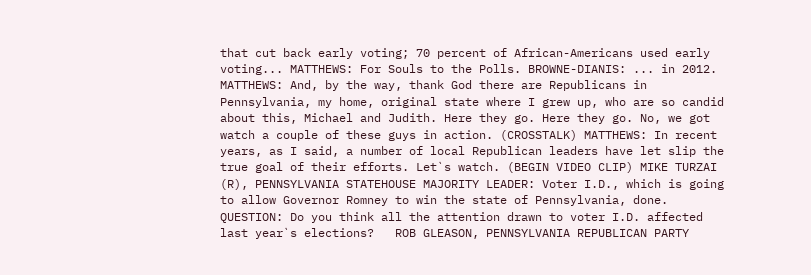that cut back early voting; 70 percent of African-Americans used early voting... MATTHEWS: For Souls to the Polls. BROWNE-DIANIS: ... in 2012. MATTHEWS: And, by the way, thank God there are Republicans in Pennsylvania, my home, original state where I grew up, who are so candid about this, Michael and Judith. Here they go. Here they go. No, we got watch a couple of these guys in action. (CROSSTALK) MATTHEWS: In recent years, as I said, a number of local Republican leaders have let slip the true goal of their efforts. Let`s watch. (BEGIN VIDEO CLIP) MIKE TURZAI (R), PENNSYLVANIA STATEHOUSE MAJORITY LEADER: Voter I.D., which is going to allow Governor Romney to win the state of Pennsylvania, done. QUESTION: Do you think all the attention drawn to voter I.D. affected last year`s elections?   ROB GLEASON, PENNSYLVANIA REPUBLICAN PARTY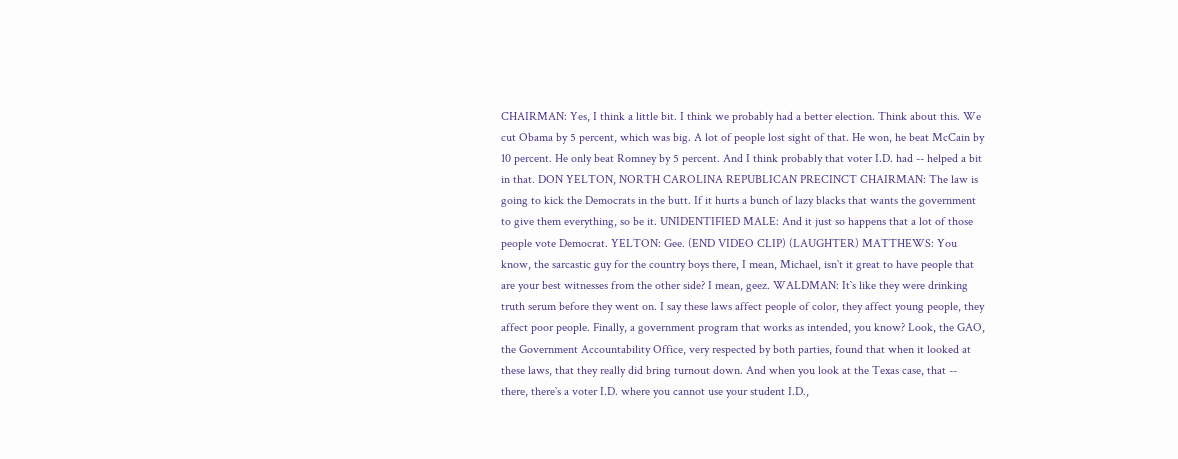CHAIRMAN: Yes, I think a little bit. I think we probably had a better election. Think about this. We cut Obama by 5 percent, which was big. A lot of people lost sight of that. He won, he beat McCain by 10 percent. He only beat Romney by 5 percent. And I think probably that voter I.D. had -- helped a bit in that. DON YELTON, NORTH CAROLINA REPUBLICAN PRECINCT CHAIRMAN: The law is going to kick the Democrats in the butt. If it hurts a bunch of lazy blacks that wants the government to give them everything, so be it. UNIDENTIFIED MALE: And it just so happens that a lot of those people vote Democrat. YELTON: Gee. (END VIDEO CLIP) (LAUGHTER) MATTHEWS: You know, the sarcastic guy for the country boys there, I mean, Michael, isn`t it great to have people that are your best witnesses from the other side? I mean, geez. WALDMAN: It`s like they were drinking truth serum before they went on. I say these laws affect people of color, they affect young people, they affect poor people. Finally, a government program that works as intended, you know? Look, the GAO, the Government Accountability Office, very respected by both parties, found that when it looked at these laws, that they really did bring turnout down. And when you look at the Texas case, that -- there, there`s a voter I.D. where you cannot use your student I.D.,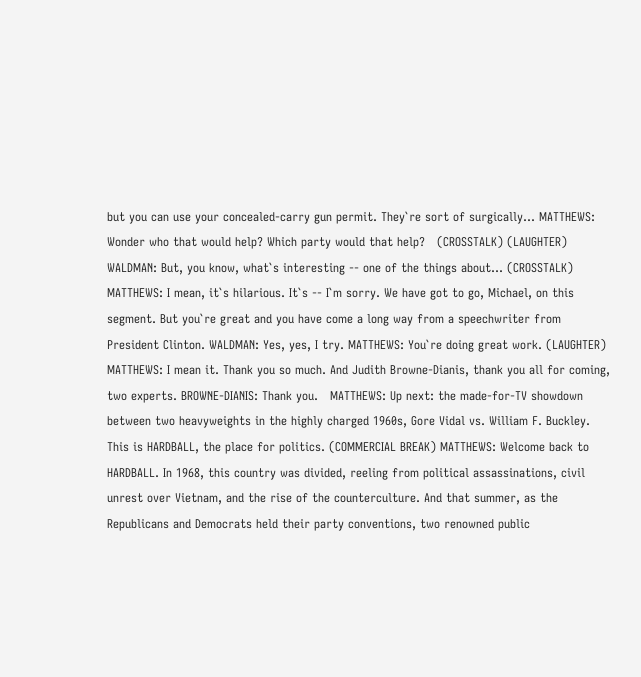but you can use your concealed-carry gun permit. They`re sort of surgically... MATTHEWS: Wonder who that would help? Which party would that help?   (CROSSTALK) (LAUGHTER) WALDMAN: But, you know, what`s interesting -- one of the things about... (CROSSTALK) MATTHEWS: I mean, it`s hilarious. It`s -- I`m sorry. We have got to go, Michael, on this segment. But you`re great and you have come a long way from a speechwriter from President Clinton. WALDMAN: Yes, yes, I try. MATTHEWS: You`re doing great work. (LAUGHTER) MATTHEWS: I mean it. Thank you so much. And Judith Browne-Dianis, thank you all for coming, two experts. BROWNE-DIANIS: Thank you.   MATTHEWS: Up next: the made-for-TV showdown between two heavyweights in the highly charged 1960s, Gore Vidal vs. William F. Buckley. This is HARDBALL, the place for politics. (COMMERCIAL BREAK) MATTHEWS: Welcome back to HARDBALL. In 1968, this country was divided, reeling from political assassinations, civil unrest over Vietnam, and the rise of the counterculture. And that summer, as the Republicans and Democrats held their party conventions, two renowned public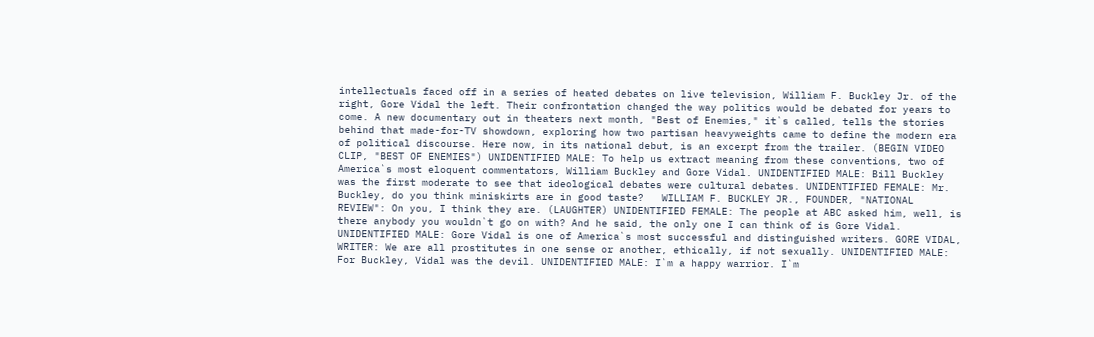intellectuals faced off in a series of heated debates on live television, William F. Buckley Jr. of the right, Gore Vidal the left. Their confrontation changed the way politics would be debated for years to come. A new documentary out in theaters next month, "Best of Enemies," it`s called, tells the stories behind that made-for-TV showdown, exploring how two partisan heavyweights came to define the modern era of political discourse. Here now, in its national debut, is an excerpt from the trailer. (BEGIN VIDEO CLIP, "BEST OF ENEMIES") UNIDENTIFIED MALE: To help us extract meaning from these conventions, two of America`s most eloquent commentators, William Buckley and Gore Vidal. UNIDENTIFIED MALE: Bill Buckley was the first moderate to see that ideological debates were cultural debates. UNIDENTIFIED FEMALE: Mr. Buckley, do you think miniskirts are in good taste?   WILLIAM F. BUCKLEY JR., FOUNDER, "NATIONAL REVIEW": On you, I think they are. (LAUGHTER) UNIDENTIFIED FEMALE: The people at ABC asked him, well, is there anybody you wouldn`t go on with? And he said, the only one I can think of is Gore Vidal. UNIDENTIFIED MALE: Gore Vidal is one of America`s most successful and distinguished writers. GORE VIDAL, WRITER: We are all prostitutes in one sense or another, ethically, if not sexually. UNIDENTIFIED MALE: For Buckley, Vidal was the devil. UNIDENTIFIED MALE: I`m a happy warrior. I`m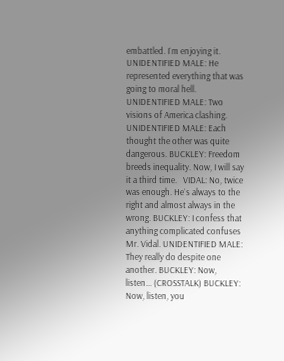embattled. I`m enjoying it. UNIDENTIFIED MALE: He represented everything that was going to moral hell. UNIDENTIFIED MALE: Two visions of America clashing. UNIDENTIFIED MALE: Each thought the other was quite dangerous. BUCKLEY: Freedom breeds inequality. Now, I will say it a third time.   VIDAL: No, twice was enough. He`s always to the right and almost always in the wrong. BUCKLEY: I confess that anything complicated confuses Mr. Vidal. UNIDENTIFIED MALE: They really do despite one another. BUCKLEY: Now, listen... (CROSSTALK) BUCKLEY: Now, listen, you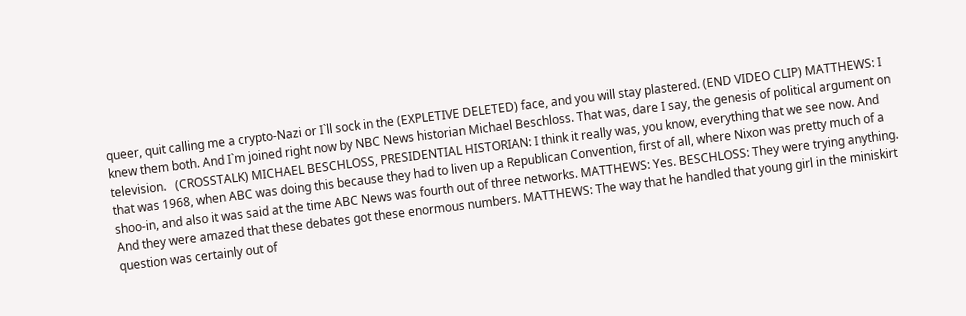queer, quit calling me a crypto-Nazi or I`ll sock in the (EXPLETIVE DELETED) face, and you will stay plastered. (END VIDEO CLIP) MATTHEWS: I knew them both. And I`m joined right now by NBC News historian Michael Beschloss. That was, dare I say, the genesis of political argument on television.   (CROSSTALK) MICHAEL BESCHLOSS, PRESIDENTIAL HISTORIAN: I think it really was, you know, everything that we see now. And that was 1968, when ABC was doing this because they had to liven up a Republican Convention, first of all, where Nixon was pretty much of a shoo-in, and also it was said at the time ABC News was fourth out of three networks. MATTHEWS: Yes. BESCHLOSS: They were trying anything. And they were amazed that these debates got these enormous numbers. MATTHEWS: The way that he handled that young girl in the miniskirt question was certainly out of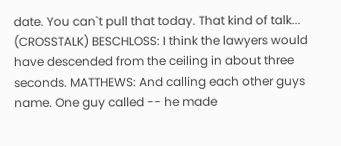date. You can`t pull that today. That kind of talk... (CROSSTALK) BESCHLOSS: I think the lawyers would have descended from the ceiling in about three seconds. MATTHEWS: And calling each other guys name. One guy called -- he made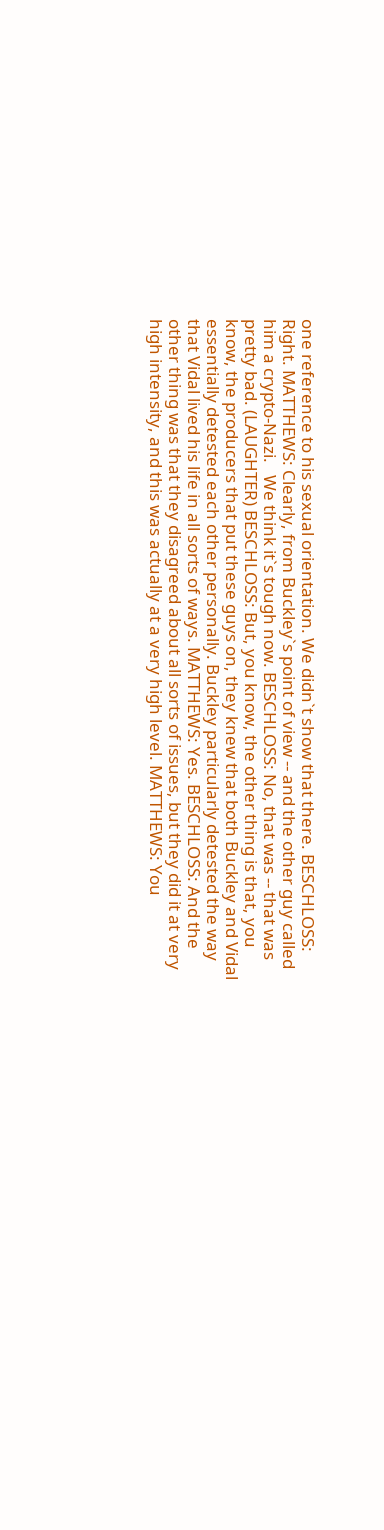one reference to his sexual orientation. We didn`t show that there. BESCHLOSS: Right. MATTHEWS: Clearly, from Buckley`s point of view -- and the other guy called him a crypto-Nazi.   We think it`s tough now. BESCHLOSS: No, that was -- that was pretty bad. (LAUGHTER) BESCHLOSS: But, you know, the other thing is that, you know, the producers that put these guys on, they knew that both Buckley and Vidal essentially detested each other personally. Buckley particularly detested the way that Vidal lived his life in all sorts of ways. MATTHEWS: Yes. BESCHLOSS: And the other thing was that they disagreed about all sorts of issues, but they did it at very high intensity, and this was actually at a very high level. MATTHEWS: You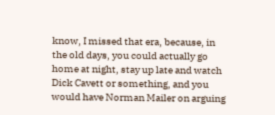know, I missed that era, because, in the old days, you could actually go home at night, stay up late and watch Dick Cavett or something, and you would have Norman Mailer on arguing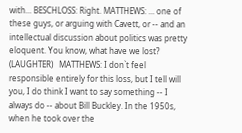with... BESCHLOSS: Right. MATTHEWS: ... one of these guys, or arguing with Cavett, or -- and an intellectual discussion about politics was pretty eloquent. You know, what have we lost? (LAUGHTER)   MATTHEWS: I don`t feel responsible entirely for this loss, but I tell will you, I do think I want to say something -- I always do -- about Bill Buckley. In the 1950s, when he took over the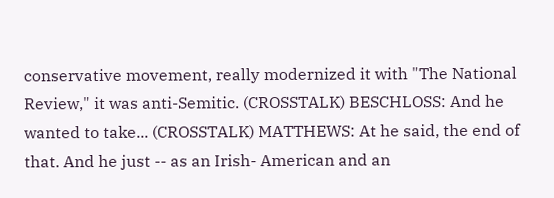conservative movement, really modernized it with "The National Review," it was anti-Semitic. (CROSSTALK) BESCHLOSS: And he wanted to take... (CROSSTALK) MATTHEWS: At he said, the end of that. And he just -- as an Irish- American and an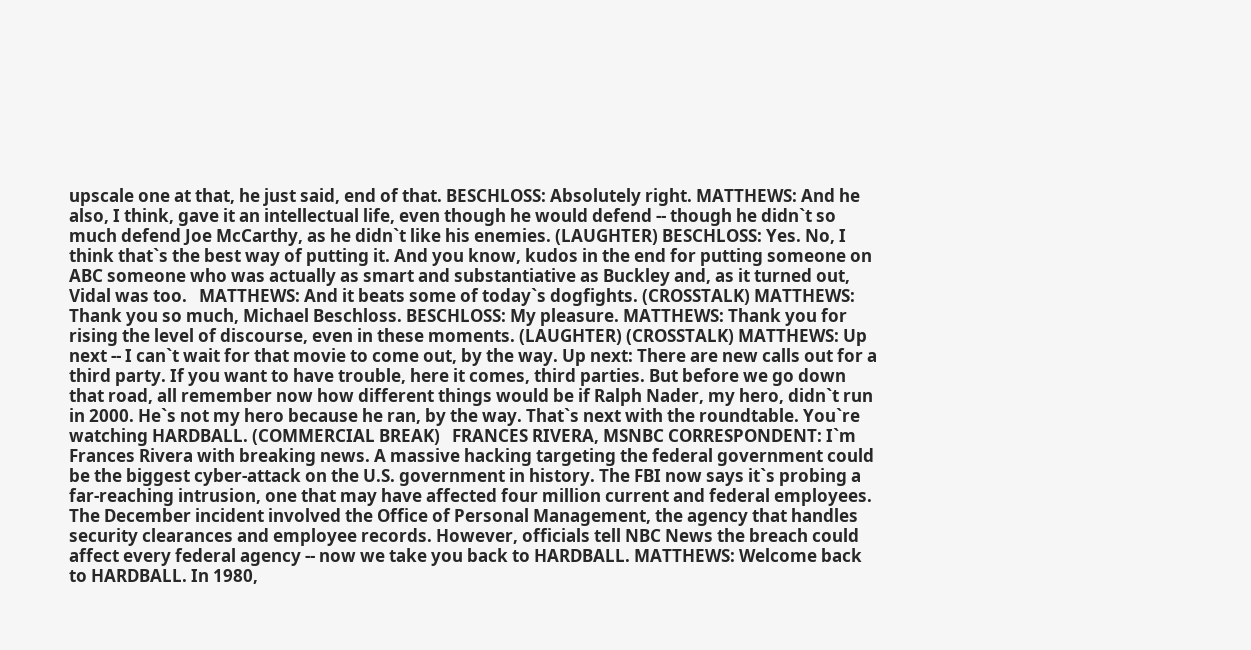upscale one at that, he just said, end of that. BESCHLOSS: Absolutely right. MATTHEWS: And he also, I think, gave it an intellectual life, even though he would defend -- though he didn`t so much defend Joe McCarthy, as he didn`t like his enemies. (LAUGHTER) BESCHLOSS: Yes. No, I think that`s the best way of putting it. And you know, kudos in the end for putting someone on ABC someone who was actually as smart and substantiative as Buckley and, as it turned out, Vidal was too.   MATTHEWS: And it beats some of today`s dogfights. (CROSSTALK) MATTHEWS: Thank you so much, Michael Beschloss. BESCHLOSS: My pleasure. MATTHEWS: Thank you for rising the level of discourse, even in these moments. (LAUGHTER) (CROSSTALK) MATTHEWS: Up next -- I can`t wait for that movie to come out, by the way. Up next: There are new calls out for a third party. If you want to have trouble, here it comes, third parties. But before we go down that road, all remember now how different things would be if Ralph Nader, my hero, didn`t run in 2000. He`s not my hero because he ran, by the way. That`s next with the roundtable. You`re watching HARDBALL. (COMMERCIAL BREAK)   FRANCES RIVERA, MSNBC CORRESPONDENT: I`m Frances Rivera with breaking news. A massive hacking targeting the federal government could be the biggest cyber-attack on the U.S. government in history. The FBI now says it`s probing a far-reaching intrusion, one that may have affected four million current and federal employees. The December incident involved the Office of Personal Management, the agency that handles security clearances and employee records. However, officials tell NBC News the breach could affect every federal agency -- now we take you back to HARDBALL. MATTHEWS: Welcome back to HARDBALL. In 1980,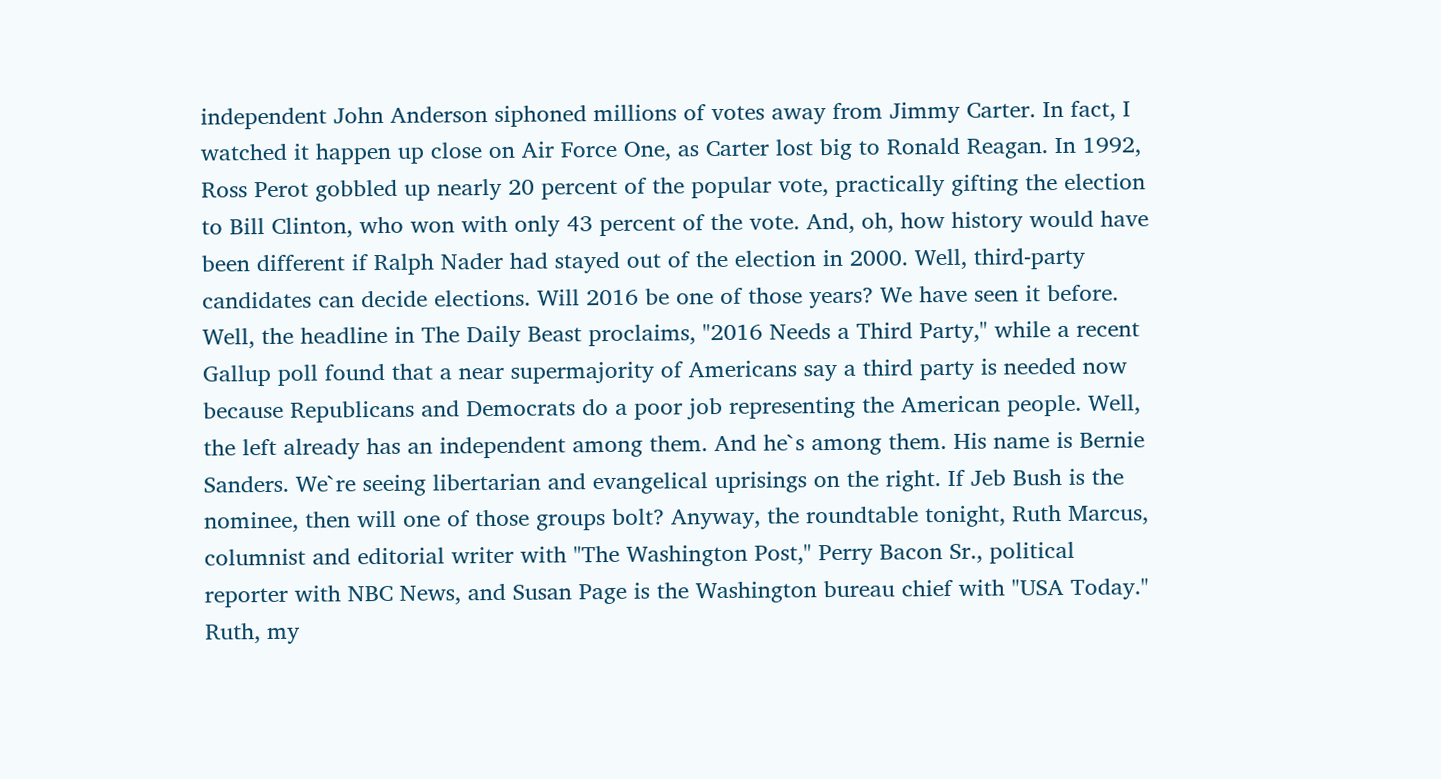independent John Anderson siphoned millions of votes away from Jimmy Carter. In fact, I watched it happen up close on Air Force One, as Carter lost big to Ronald Reagan. In 1992, Ross Perot gobbled up nearly 20 percent of the popular vote, practically gifting the election to Bill Clinton, who won with only 43 percent of the vote. And, oh, how history would have been different if Ralph Nader had stayed out of the election in 2000. Well, third-party candidates can decide elections. Will 2016 be one of those years? We have seen it before. Well, the headline in The Daily Beast proclaims, "2016 Needs a Third Party," while a recent Gallup poll found that a near supermajority of Americans say a third party is needed now because Republicans and Democrats do a poor job representing the American people. Well, the left already has an independent among them. And he`s among them. His name is Bernie Sanders. We`re seeing libertarian and evangelical uprisings on the right. If Jeb Bush is the nominee, then will one of those groups bolt? Anyway, the roundtable tonight, Ruth Marcus, columnist and editorial writer with "The Washington Post," Perry Bacon Sr., political reporter with NBC News, and Susan Page is the Washington bureau chief with "USA Today." Ruth, my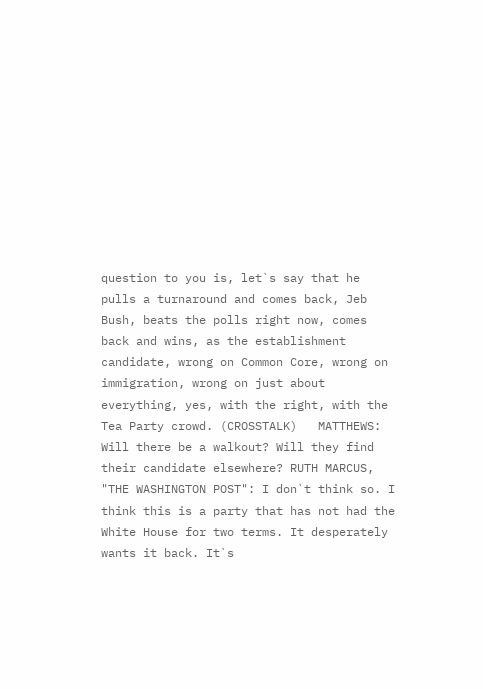question to you is, let`s say that he pulls a turnaround and comes back, Jeb Bush, beats the polls right now, comes back and wins, as the establishment candidate, wrong on Common Core, wrong on immigration, wrong on just about everything, yes, with the right, with the Tea Party crowd. (CROSSTALK)   MATTHEWS: Will there be a walkout? Will they find their candidate elsewhere? RUTH MARCUS, "THE WASHINGTON POST": I don`t think so. I think this is a party that has not had the White House for two terms. It desperately wants it back. It`s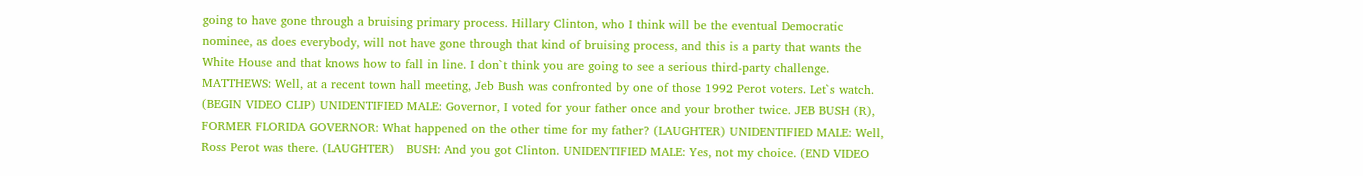going to have gone through a bruising primary process. Hillary Clinton, who I think will be the eventual Democratic nominee, as does everybody, will not have gone through that kind of bruising process, and this is a party that wants the White House and that knows how to fall in line. I don`t think you are going to see a serious third-party challenge. MATTHEWS: Well, at a recent town hall meeting, Jeb Bush was confronted by one of those 1992 Perot voters. Let`s watch. (BEGIN VIDEO CLIP) UNIDENTIFIED MALE: Governor, I voted for your father once and your brother twice. JEB BUSH (R), FORMER FLORIDA GOVERNOR: What happened on the other time for my father? (LAUGHTER) UNIDENTIFIED MALE: Well, Ross Perot was there. (LAUGHTER)   BUSH: And you got Clinton. UNIDENTIFIED MALE: Yes, not my choice. (END VIDEO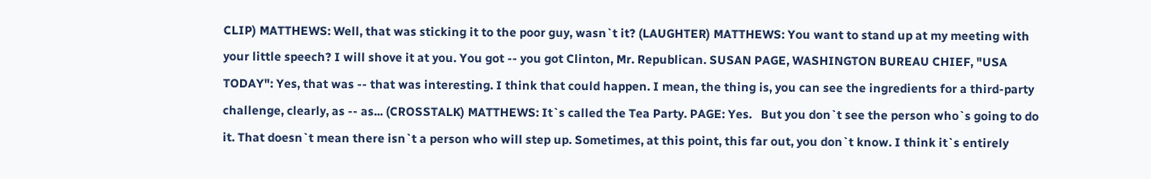CLIP) MATTHEWS: Well, that was sticking it to the poor guy, wasn`t it? (LAUGHTER) MATTHEWS: You want to stand up at my meeting with your little speech? I will shove it at you. You got -- you got Clinton, Mr. Republican. SUSAN PAGE, WASHINGTON BUREAU CHIEF, "USA TODAY": Yes, that was -- that was interesting. I think that could happen. I mean, the thing is, you can see the ingredients for a third-party challenge, clearly, as -- as... (CROSSTALK) MATTHEWS: It`s called the Tea Party. PAGE: Yes.   But you don`t see the person who`s going to do it. That doesn`t mean there isn`t a person who will step up. Sometimes, at this point, this far out, you don`t know. I think it`s entirely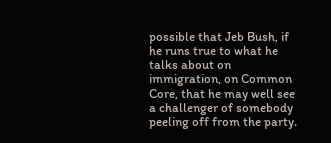possible that Jeb Bush, if he runs true to what he talks about on immigration, on Common Core, that he may well see a challenger of somebody peeling off from the party.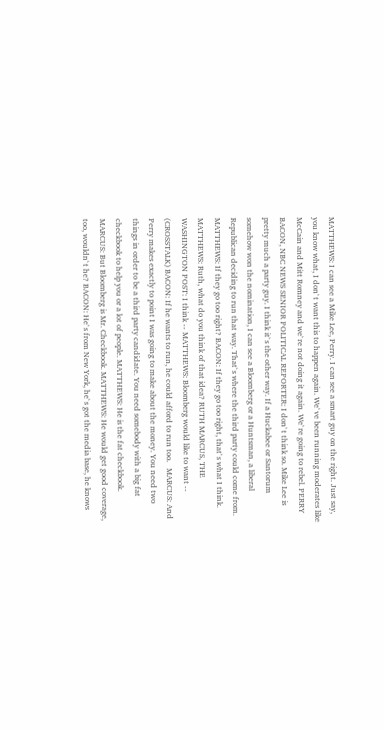MATTHEWS: I can see a Mike Lee, Perry. I can see a smart guy on the right. Just say, you know what, I don`t want this to happen again. We`ve been running moderates like McCain and Mitt Romney and we`re not doing it again. We`re going to rebel. PERRY BACON, NBC NEWS SENIOR POLITICAL REPORTER: I don`t think so. Mike Lee is pretty much a party guy. I think it`s the other way. If a Huckabee or Santorum somehow won the nomination, I can see a Bloomberg or a Huntsman, a liberal Republican deciding to run that way. That`s where the third party could come from. MATTHEWS: If they go too right? BACON: If they go too right, that`s what I think. MATTHEWS: Ruth, what do you think of that idea? RUTH MARCUS, THE WASHINGTON POST: I think -- MATTHEWS: Bloomberg would like to want -- (CROSSTALK) BACON: If he wants to run, he could afford to run too.   MARCUS: And Perry makes exactly to point I was going to make about the money. You need two things in order to be a third party candidate. You need somebody with a big fat checkbook to help you or a lot of people. MATTHEWS: He is the fat checkbook. MARCUS: But Bloomberg is Mr. Checkbook. MATTHEWS: He would get good coverage, too, wouldn`t he? BACON: He`s from New York, he`s got the media base, he knows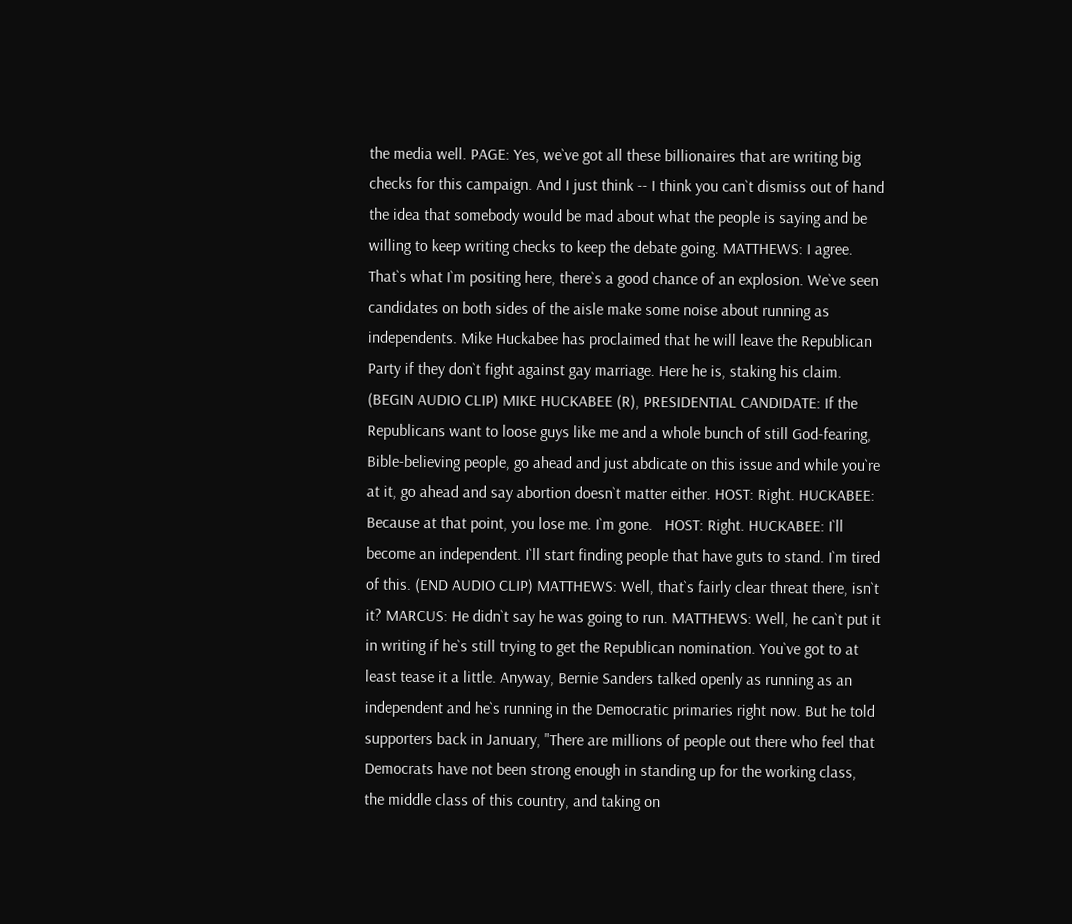the media well. PAGE: Yes, we`ve got all these billionaires that are writing big checks for this campaign. And I just think -- I think you can`t dismiss out of hand the idea that somebody would be mad about what the people is saying and be willing to keep writing checks to keep the debate going. MATTHEWS: I agree. That`s what I`m positing here, there`s a good chance of an explosion. We`ve seen candidates on both sides of the aisle make some noise about running as independents. Mike Huckabee has proclaimed that he will leave the Republican Party if they don`t fight against gay marriage. Here he is, staking his claim. (BEGIN AUDIO CLIP) MIKE HUCKABEE (R), PRESIDENTIAL CANDIDATE: If the Republicans want to loose guys like me and a whole bunch of still God-fearing, Bible-believing people, go ahead and just abdicate on this issue and while you`re at it, go ahead and say abortion doesn`t matter either. HOST: Right. HUCKABEE: Because at that point, you lose me. I`m gone.   HOST: Right. HUCKABEE: I`ll become an independent. I`ll start finding people that have guts to stand. I`m tired of this. (END AUDIO CLIP) MATTHEWS: Well, that`s fairly clear threat there, isn`t it? MARCUS: He didn`t say he was going to run. MATTHEWS: Well, he can`t put it in writing if he`s still trying to get the Republican nomination. You`ve got to at least tease it a little. Anyway, Bernie Sanders talked openly as running as an independent and he`s running in the Democratic primaries right now. But he told supporters back in January, "There are millions of people out there who feel that Democrats have not been strong enough in standing up for the working class, the middle class of this country, and taking on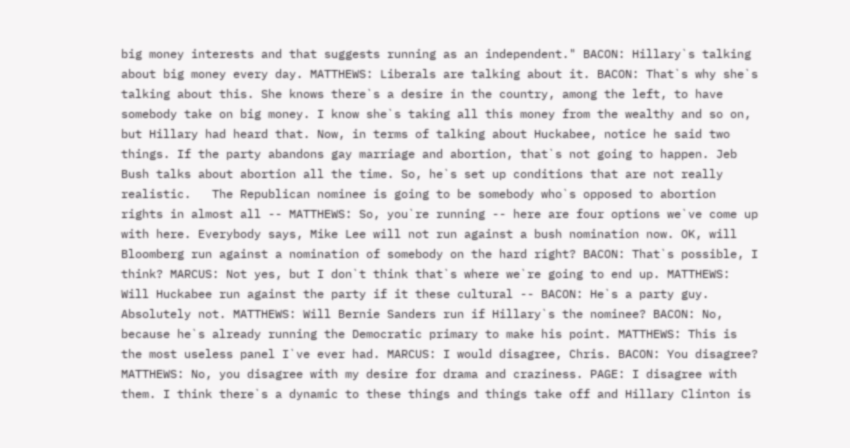big money interests and that suggests running as an independent." BACON: Hillary`s talking about big money every day. MATTHEWS: Liberals are talking about it. BACON: That`s why she`s talking about this. She knows there`s a desire in the country, among the left, to have somebody take on big money. I know she`s taking all this money from the wealthy and so on, but Hillary had heard that. Now, in terms of talking about Huckabee, notice he said two things. If the party abandons gay marriage and abortion, that`s not going to happen. Jeb Bush talks about abortion all the time. So, he`s set up conditions that are not really realistic.   The Republican nominee is going to be somebody who`s opposed to abortion rights in almost all -- MATTHEWS: So, you`re running -- here are four options we`ve come up with here. Everybody says, Mike Lee will not run against a bush nomination now. OK, will Bloomberg run against a nomination of somebody on the hard right? BACON: That`s possible, I think? MARCUS: Not yes, but I don`t think that`s where we`re going to end up. MATTHEWS: Will Huckabee run against the party if it these cultural -- BACON: He`s a party guy. Absolutely not. MATTHEWS: Will Bernie Sanders run if Hillary`s the nominee? BACON: No, because he`s already running the Democratic primary to make his point. MATTHEWS: This is the most useless panel I`ve ever had. MARCUS: I would disagree, Chris. BACON: You disagree?   MATTHEWS: No, you disagree with my desire for drama and craziness. PAGE: I disagree with them. I think there`s a dynamic to these things and things take off and Hillary Clinton is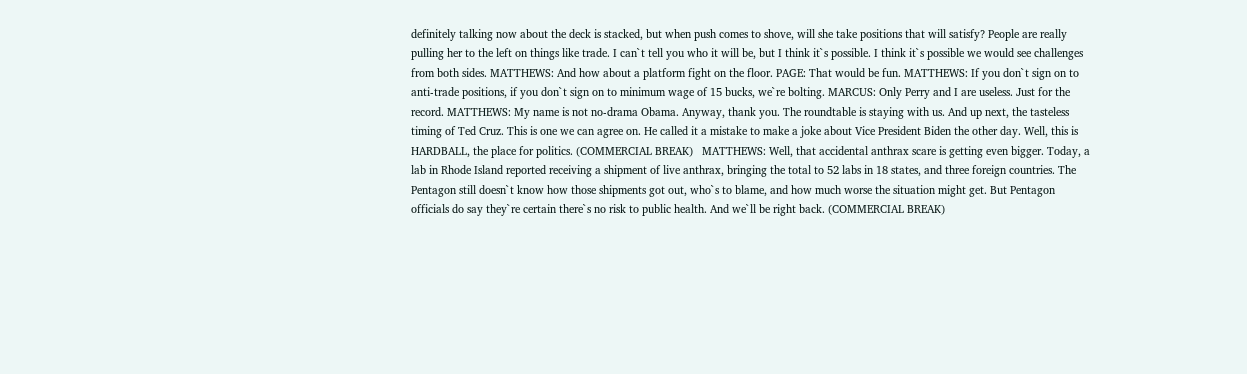definitely talking now about the deck is stacked, but when push comes to shove, will she take positions that will satisfy? People are really pulling her to the left on things like trade. I can`t tell you who it will be, but I think it`s possible. I think it`s possible we would see challenges from both sides. MATTHEWS: And how about a platform fight on the floor. PAGE: That would be fun. MATTHEWS: If you don`t sign on to anti-trade positions, if you don`t sign on to minimum wage of 15 bucks, we`re bolting. MARCUS: Only Perry and I are useless. Just for the record. MATTHEWS: My name is not no-drama Obama. Anyway, thank you. The roundtable is staying with us. And up next, the tasteless timing of Ted Cruz. This is one we can agree on. He called it a mistake to make a joke about Vice President Biden the other day. Well, this is HARDBALL, the place for politics. (COMMERCIAL BREAK)   MATTHEWS: Well, that accidental anthrax scare is getting even bigger. Today, a lab in Rhode Island reported receiving a shipment of live anthrax, bringing the total to 52 labs in 18 states, and three foreign countries. The Pentagon still doesn`t know how those shipments got out, who`s to blame, and how much worse the situation might get. But Pentagon officials do say they`re certain there`s no risk to public health. And we`ll be right back. (COMMERCIAL BREAK)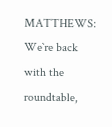MATTHEWS: We`re back with the roundtable,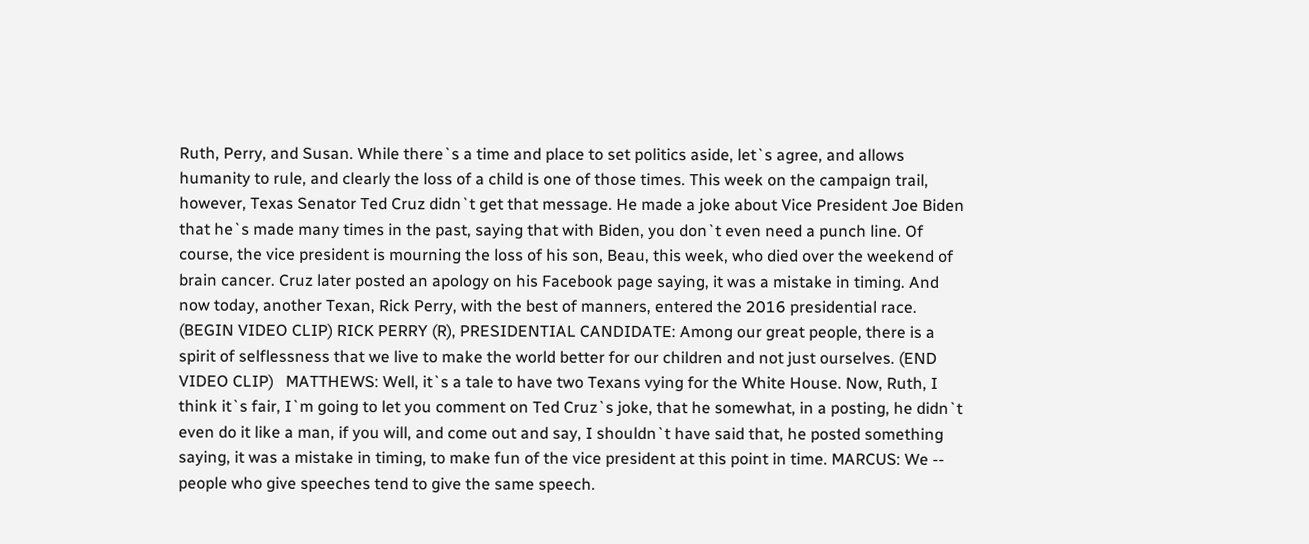Ruth, Perry, and Susan. While there`s a time and place to set politics aside, let`s agree, and allows humanity to rule, and clearly the loss of a child is one of those times. This week on the campaign trail, however, Texas Senator Ted Cruz didn`t get that message. He made a joke about Vice President Joe Biden that he`s made many times in the past, saying that with Biden, you don`t even need a punch line. Of course, the vice president is mourning the loss of his son, Beau, this week, who died over the weekend of brain cancer. Cruz later posted an apology on his Facebook page saying, it was a mistake in timing. And now today, another Texan, Rick Perry, with the best of manners, entered the 2016 presidential race. (BEGIN VIDEO CLIP) RICK PERRY (R), PRESIDENTIAL CANDIDATE: Among our great people, there is a spirit of selflessness that we live to make the world better for our children and not just ourselves. (END VIDEO CLIP)   MATTHEWS: Well, it`s a tale to have two Texans vying for the White House. Now, Ruth, I think it`s fair, I`m going to let you comment on Ted Cruz`s joke, that he somewhat, in a posting, he didn`t even do it like a man, if you will, and come out and say, I shouldn`t have said that, he posted something saying, it was a mistake in timing, to make fun of the vice president at this point in time. MARCUS: We -- people who give speeches tend to give the same speech.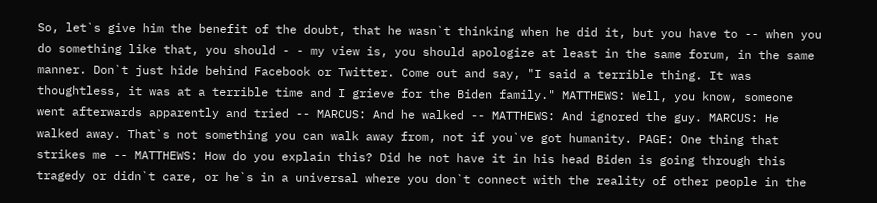So, let`s give him the benefit of the doubt, that he wasn`t thinking when he did it, but you have to -- when you do something like that, you should - - my view is, you should apologize at least in the same forum, in the same manner. Don`t just hide behind Facebook or Twitter. Come out and say, "I said a terrible thing. It was thoughtless, it was at a terrible time and I grieve for the Biden family." MATTHEWS: Well, you know, someone went afterwards apparently and tried -- MARCUS: And he walked -- MATTHEWS: And ignored the guy. MARCUS: He walked away. That`s not something you can walk away from, not if you`ve got humanity. PAGE: One thing that strikes me -- MATTHEWS: How do you explain this? Did he not have it in his head Biden is going through this tragedy or didn`t care, or he`s in a universal where you don`t connect with the reality of other people in the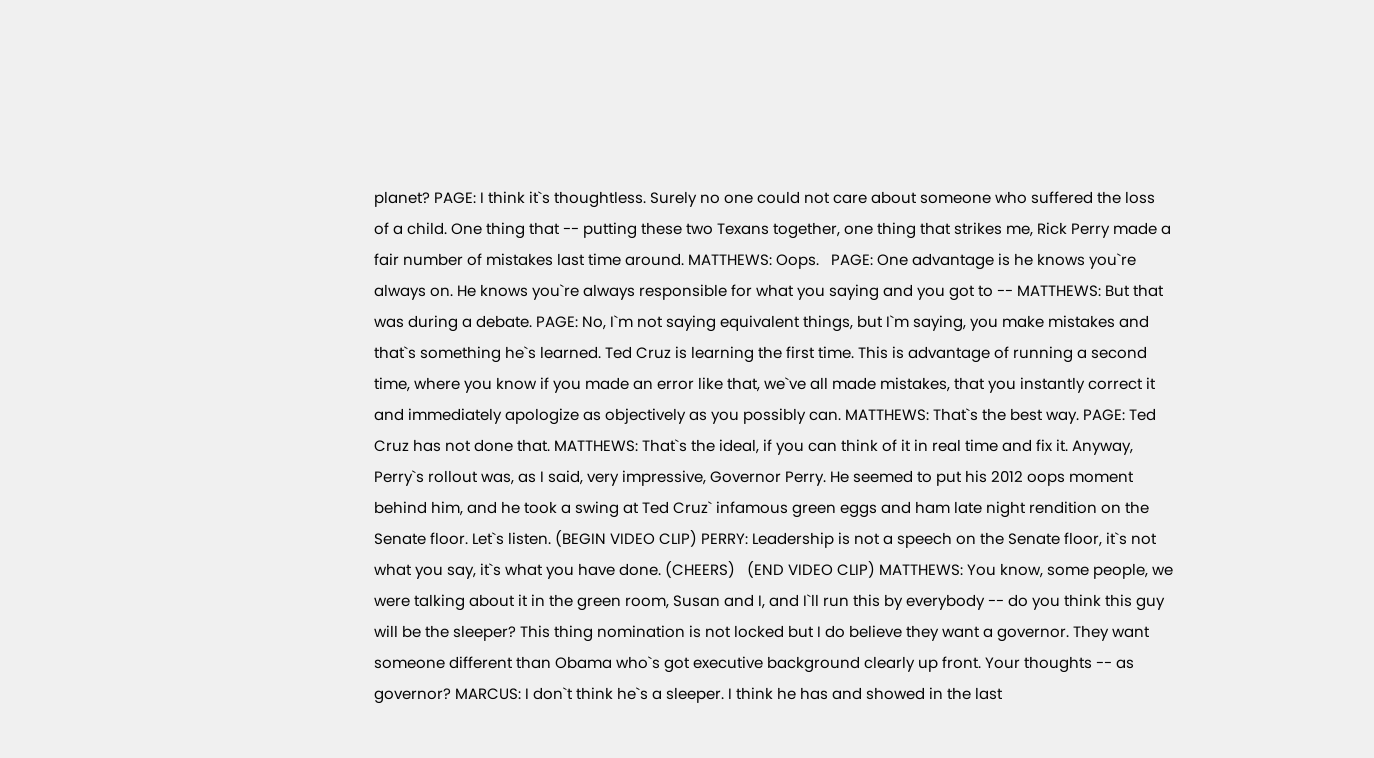planet? PAGE: I think it`s thoughtless. Surely no one could not care about someone who suffered the loss of a child. One thing that -- putting these two Texans together, one thing that strikes me, Rick Perry made a fair number of mistakes last time around. MATTHEWS: Oops.   PAGE: One advantage is he knows you`re always on. He knows you`re always responsible for what you saying and you got to -- MATTHEWS: But that was during a debate. PAGE: No, I`m not saying equivalent things, but I`m saying, you make mistakes and that`s something he`s learned. Ted Cruz is learning the first time. This is advantage of running a second time, where you know if you made an error like that, we`ve all made mistakes, that you instantly correct it and immediately apologize as objectively as you possibly can. MATTHEWS: That`s the best way. PAGE: Ted Cruz has not done that. MATTHEWS: That`s the ideal, if you can think of it in real time and fix it. Anyway, Perry`s rollout was, as I said, very impressive, Governor Perry. He seemed to put his 2012 oops moment behind him, and he took a swing at Ted Cruz` infamous green eggs and ham late night rendition on the Senate floor. Let`s listen. (BEGIN VIDEO CLIP) PERRY: Leadership is not a speech on the Senate floor, it`s not what you say, it`s what you have done. (CHEERS)   (END VIDEO CLIP) MATTHEWS: You know, some people, we were talking about it in the green room, Susan and I, and I`ll run this by everybody -- do you think this guy will be the sleeper? This thing nomination is not locked but I do believe they want a governor. They want someone different than Obama who`s got executive background clearly up front. Your thoughts -- as governor? MARCUS: I don`t think he`s a sleeper. I think he has and showed in the last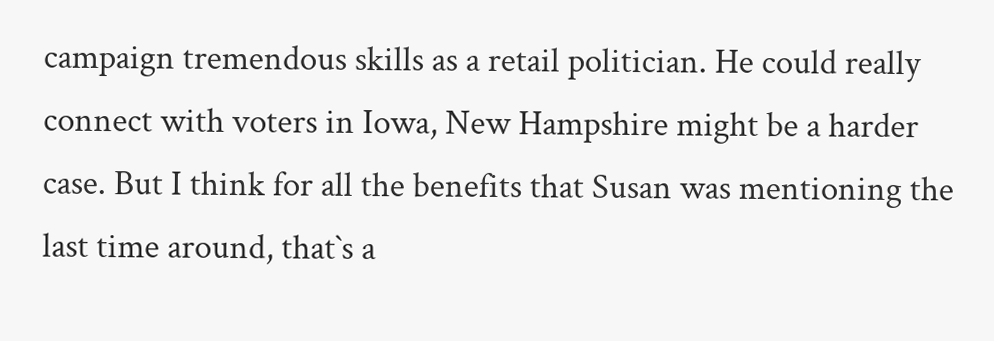campaign tremendous skills as a retail politician. He could really connect with voters in Iowa, New Hampshire might be a harder case. But I think for all the benefits that Susan was mentioning the last time around, that`s a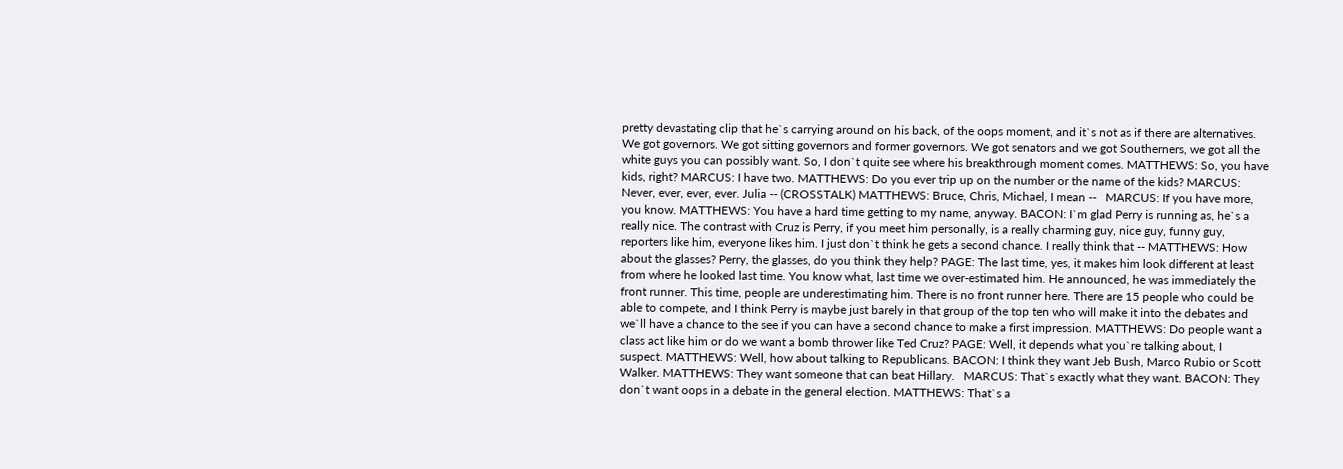pretty devastating clip that he`s carrying around on his back, of the oops moment, and it`s not as if there are alternatives. We got governors. We got sitting governors and former governors. We got senators and we got Southerners, we got all the white guys you can possibly want. So, I don`t quite see where his breakthrough moment comes. MATTHEWS: So, you have kids, right? MARCUS: I have two. MATTHEWS: Do you ever trip up on the number or the name of the kids? MARCUS: Never, ever, ever, ever. Julia -- (CROSSTALK) MATTHEWS: Bruce, Chris, Michael, I mean --   MARCUS: If you have more, you know. MATTHEWS: You have a hard time getting to my name, anyway. BACON: I`m glad Perry is running as, he`s a really nice. The contrast with Cruz is Perry, if you meet him personally, is a really charming guy, nice guy, funny guy, reporters like him, everyone likes him. I just don`t think he gets a second chance. I really think that -- MATTHEWS: How about the glasses? Perry, the glasses, do you think they help? PAGE: The last time, yes, it makes him look different at least from where he looked last time. You know what, last time we over-estimated him. He announced, he was immediately the front runner. This time, people are underestimating him. There is no front runner here. There are 15 people who could be able to compete, and I think Perry is maybe just barely in that group of the top ten who will make it into the debates and we`ll have a chance to the see if you can have a second chance to make a first impression. MATTHEWS: Do people want a class act like him or do we want a bomb thrower like Ted Cruz? PAGE: Well, it depends what you`re talking about, I suspect. MATTHEWS: Well, how about talking to Republicans. BACON: I think they want Jeb Bush, Marco Rubio or Scott Walker. MATTHEWS: They want someone that can beat Hillary.   MARCUS: That`s exactly what they want. BACON: They don`t want oops in a debate in the general election. MATTHEWS: That`s a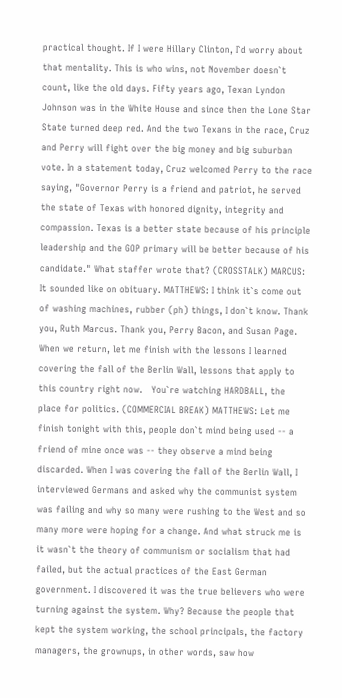practical thought. If I were Hillary Clinton, I`d worry about that mentality. This is who wins, not November doesn`t count, like the old days. Fifty years ago, Texan Lyndon Johnson was in the White House and since then the Lone Star State turned deep red. And the two Texans in the race, Cruz and Perry will fight over the big money and big suburban vote. In a statement today, Cruz welcomed Perry to the race saying, "Governor Perry is a friend and patriot, he served the state of Texas with honored dignity, integrity and compassion. Texas is a better state because of his principle leadership and the GOP primary will be better because of his candidate." What staffer wrote that? (CROSSTALK) MARCUS: It sounded like on obituary. MATTHEWS: I think it`s come out of washing machines, rubber (ph) things, I don`t know. Thank you, Ruth Marcus. Thank you, Perry Bacon, and Susan Page. When we return, let me finish with the lessons I learned covering the fall of the Berlin Wall, lessons that apply to this country right now.   You`re watching HARDBALL, the place for politics. (COMMERCIAL BREAK) MATTHEWS: Let me finish tonight with this, people don`t mind being used -- a friend of mine once was -- they observe a mind being discarded. When I was covering the fall of the Berlin Wall, I interviewed Germans and asked why the communist system was failing and why so many were rushing to the West and so many more were hoping for a change. And what struck me is it wasn`t the theory of communism or socialism that had failed, but the actual practices of the East German government. I discovered it was the true believers who were turning against the system. Why? Because the people that kept the system working, the school principals, the factory managers, the grownups, in other words, saw how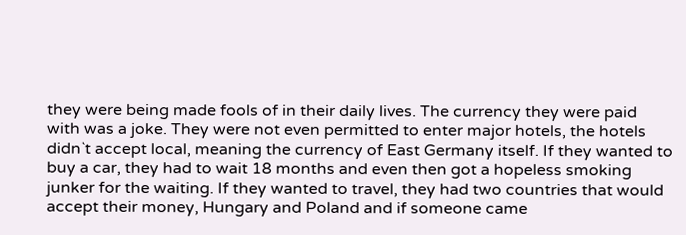they were being made fools of in their daily lives. The currency they were paid with was a joke. They were not even permitted to enter major hotels, the hotels didn`t accept local, meaning the currency of East Germany itself. If they wanted to buy a car, they had to wait 18 months and even then got a hopeless smoking junker for the waiting. If they wanted to travel, they had two countries that would accept their money, Hungary and Poland and if someone came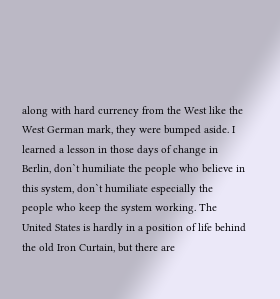along with hard currency from the West like the West German mark, they were bumped aside. I learned a lesson in those days of change in Berlin, don`t humiliate the people who believe in this system, don`t humiliate especially the people who keep the system working. The United States is hardly in a position of life behind the old Iron Curtain, but there are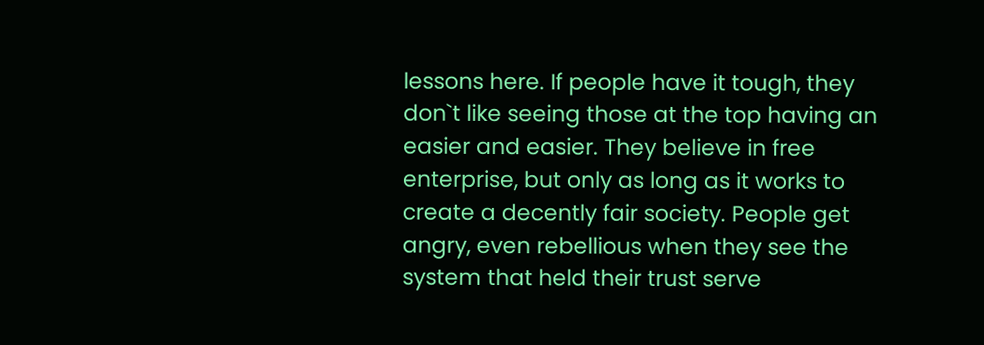lessons here. If people have it tough, they don`t like seeing those at the top having an easier and easier. They believe in free enterprise, but only as long as it works to create a decently fair society. People get angry, even rebellious when they see the system that held their trust serve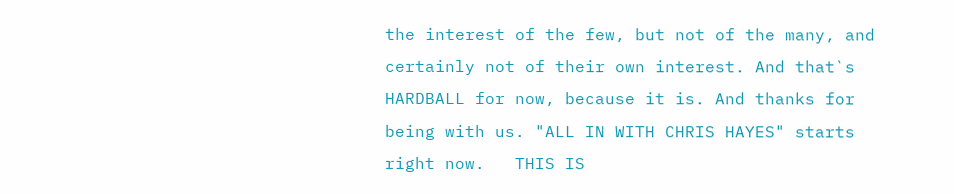the interest of the few, but not of the many, and certainly not of their own interest. And that`s HARDBALL for now, because it is. And thanks for being with us. "ALL IN WITH CHRIS HAYES" starts right now.   THIS IS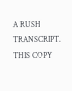A RUSH TRANSCRIPT. THIS COPY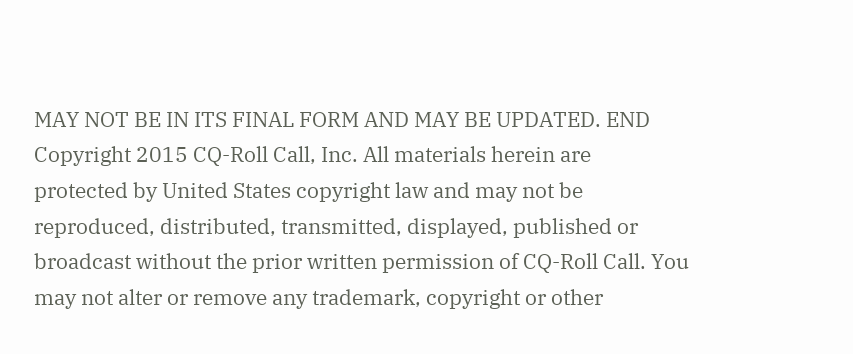MAY NOT BE IN ITS FINAL FORM AND MAY BE UPDATED. END Copyright 2015 CQ-Roll Call, Inc. All materials herein are protected by United States copyright law and may not be reproduced, distributed, transmitted, displayed, published or broadcast without the prior written permission of CQ-Roll Call. You may not alter or remove any trademark, copyright or other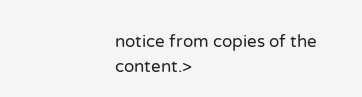notice from copies of the content.>